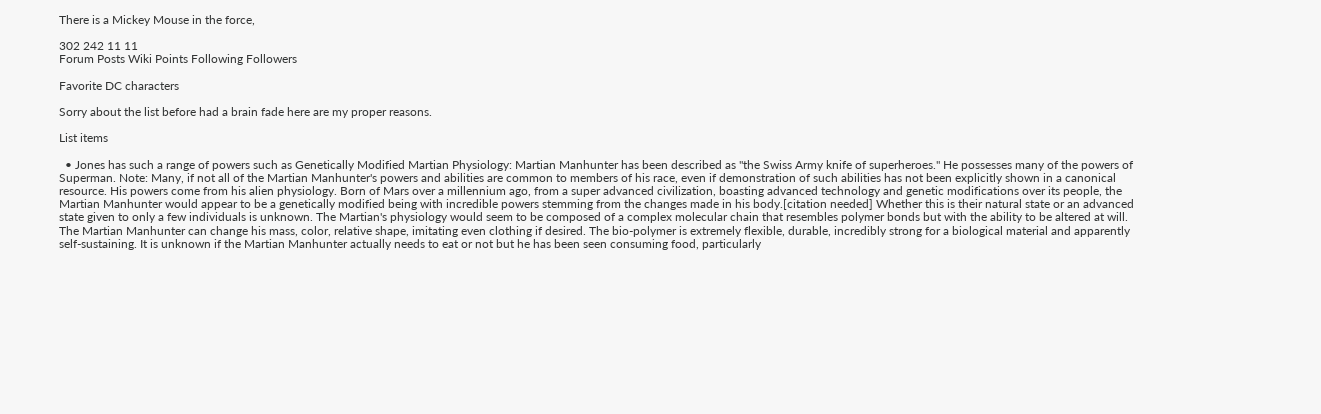There is a Mickey Mouse in the force,

302 242 11 11
Forum Posts Wiki Points Following Followers

Favorite DC characters

Sorry about the list before had a brain fade here are my proper reasons.

List items

  • Jones has such a range of powers such as Genetically Modified Martian Physiology: Martian Manhunter has been described as "the Swiss Army knife of superheroes." He possesses many of the powers of Superman. Note: Many, if not all of the Martian Manhunter's powers and abilities are common to members of his race, even if demonstration of such abilities has not been explicitly shown in a canonical resource. His powers come from his alien physiology. Born of Mars over a millennium ago, from a super advanced civilization, boasting advanced technology and genetic modifications over its people, the Martian Manhunter would appear to be a genetically modified being with incredible powers stemming from the changes made in his body.[citation needed] Whether this is their natural state or an advanced state given to only a few individuals is unknown. The Martian's physiology would seem to be composed of a complex molecular chain that resembles polymer bonds but with the ability to be altered at will. The Martian Manhunter can change his mass, color, relative shape, imitating even clothing if desired. The bio-polymer is extremely flexible, durable, incredibly strong for a biological material and apparently self-sustaining. It is unknown if the Martian Manhunter actually needs to eat or not but he has been seen consuming food, particularly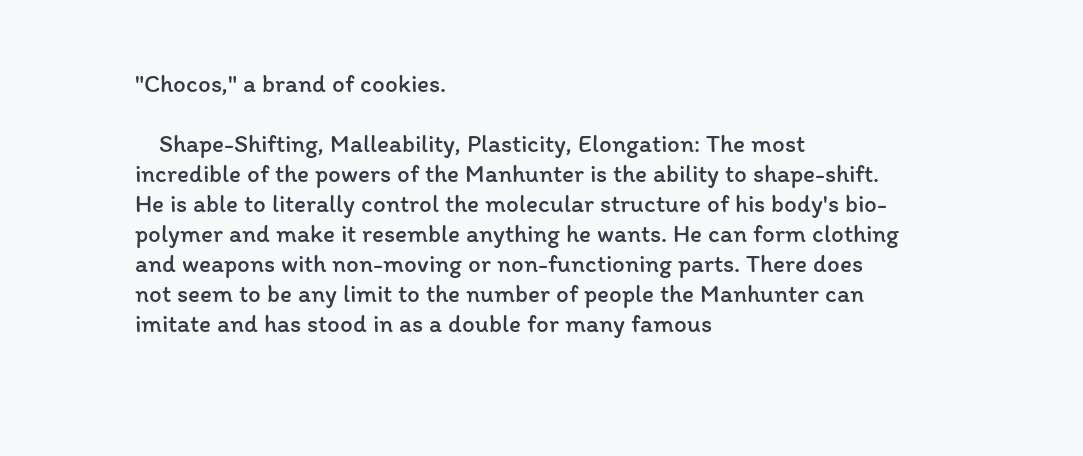"Chocos," a brand of cookies.

    Shape-Shifting, Malleability, Plasticity, Elongation: The most incredible of the powers of the Manhunter is the ability to shape-shift. He is able to literally control the molecular structure of his body's bio-polymer and make it resemble anything he wants. He can form clothing and weapons with non-moving or non-functioning parts. There does not seem to be any limit to the number of people the Manhunter can imitate and has stood in as a double for many famous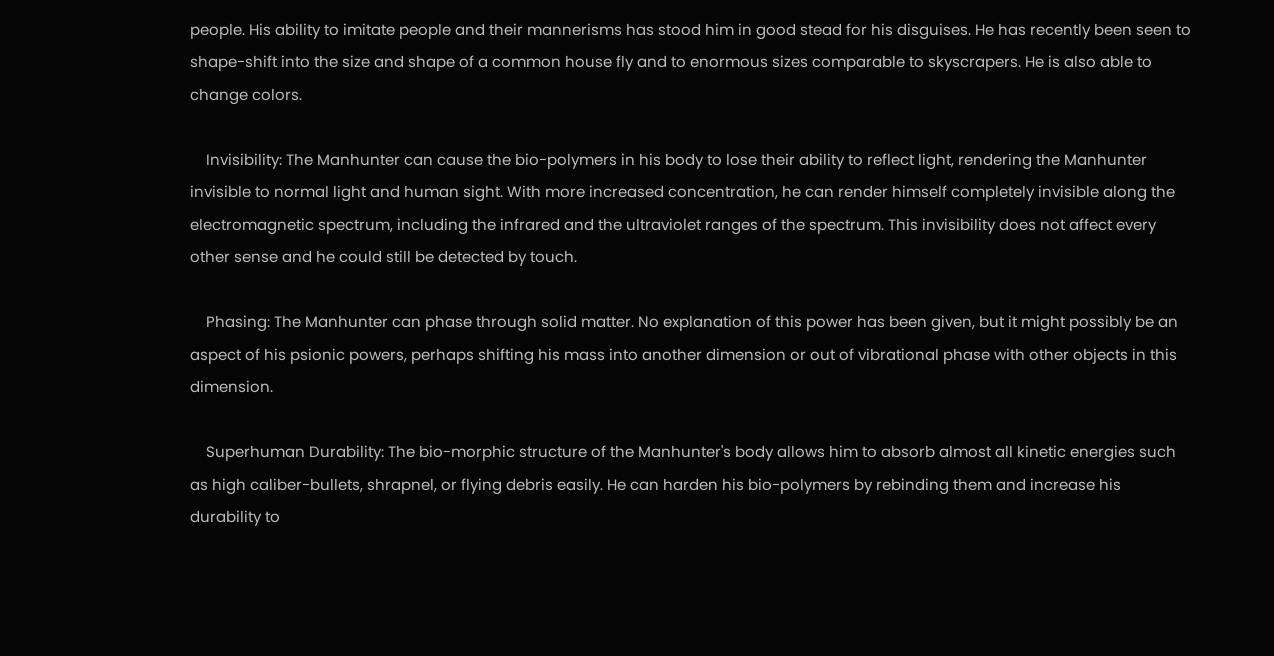people. His ability to imitate people and their mannerisms has stood him in good stead for his disguises. He has recently been seen to shape-shift into the size and shape of a common house fly and to enormous sizes comparable to skyscrapers. He is also able to change colors.

    Invisibility: The Manhunter can cause the bio-polymers in his body to lose their ability to reflect light, rendering the Manhunter invisible to normal light and human sight. With more increased concentration, he can render himself completely invisible along the electromagnetic spectrum, including the infrared and the ultraviolet ranges of the spectrum. This invisibility does not affect every other sense and he could still be detected by touch.

    Phasing: The Manhunter can phase through solid matter. No explanation of this power has been given, but it might possibly be an aspect of his psionic powers, perhaps shifting his mass into another dimension or out of vibrational phase with other objects in this dimension.

    Superhuman Durability: The bio-morphic structure of the Manhunter's body allows him to absorb almost all kinetic energies such as high caliber-bullets, shrapnel, or flying debris easily. He can harden his bio-polymers by rebinding them and increase his durability to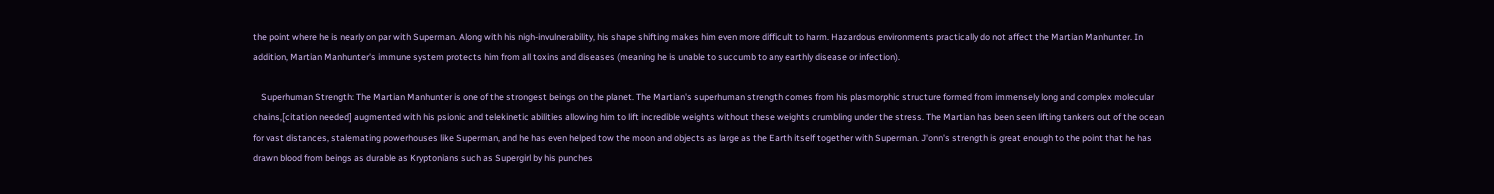the point where he is nearly on par with Superman. Along with his nigh-invulnerability, his shape shifting makes him even more difficult to harm. Hazardous environments practically do not affect the Martian Manhunter. In addition, Martian Manhunter's immune system protects him from all toxins and diseases (meaning he is unable to succumb to any earthly disease or infection).

    Superhuman Strength: The Martian Manhunter is one of the strongest beings on the planet. The Martian's superhuman strength comes from his plasmorphic structure formed from immensely long and complex molecular chains,[citation needed] augmented with his psionic and telekinetic abilities allowing him to lift incredible weights without these weights crumbling under the stress. The Martian has been seen lifting tankers out of the ocean for vast distances, stalemating powerhouses like Superman, and he has even helped tow the moon and objects as large as the Earth itself together with Superman. J'onn's strength is great enough to the point that he has drawn blood from beings as durable as Kryptonians such as Supergirl by his punches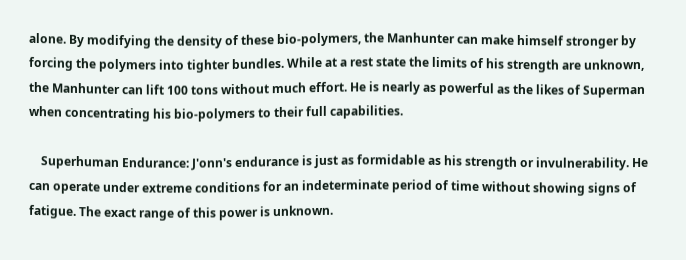alone. By modifying the density of these bio-polymers, the Manhunter can make himself stronger by forcing the polymers into tighter bundles. While at a rest state the limits of his strength are unknown, the Manhunter can lift 100 tons without much effort. He is nearly as powerful as the likes of Superman when concentrating his bio-polymers to their full capabilities.

    Superhuman Endurance: J'onn's endurance is just as formidable as his strength or invulnerability. He can operate under extreme conditions for an indeterminate period of time without showing signs of fatigue. The exact range of this power is unknown.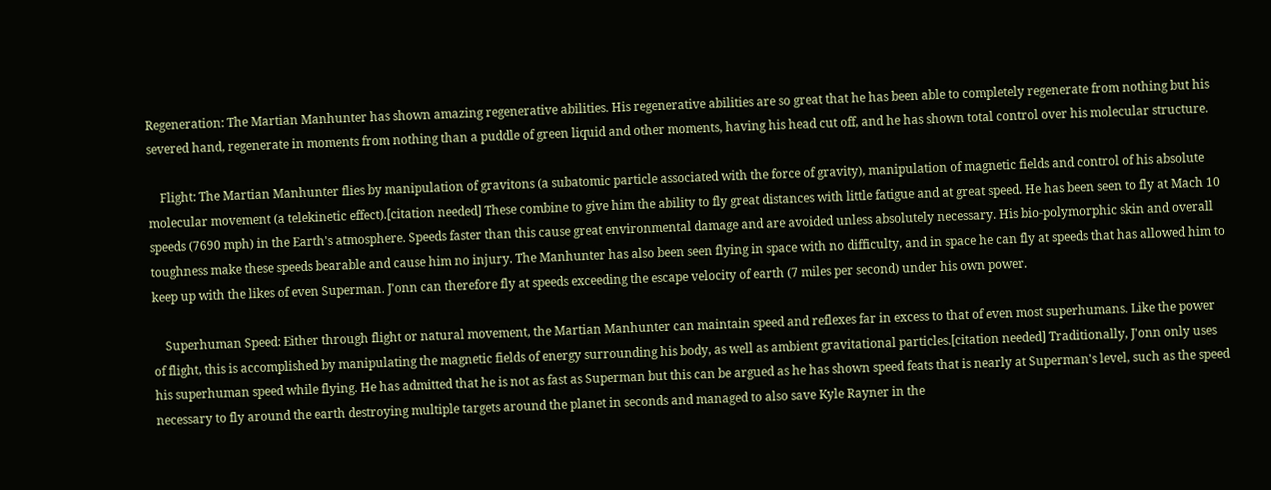Regeneration: The Martian Manhunter has shown amazing regenerative abilities. His regenerative abilities are so great that he has been able to completely regenerate from nothing but his severed hand, regenerate in moments from nothing than a puddle of green liquid and other moments, having his head cut off, and he has shown total control over his molecular structure.

    Flight: The Martian Manhunter flies by manipulation of gravitons (a subatomic particle associated with the force of gravity), manipulation of magnetic fields and control of his absolute molecular movement (a telekinetic effect).[citation needed] These combine to give him the ability to fly great distances with little fatigue and at great speed. He has been seen to fly at Mach 10 speeds (7690 mph) in the Earth's atmosphere. Speeds faster than this cause great environmental damage and are avoided unless absolutely necessary. His bio-polymorphic skin and overall toughness make these speeds bearable and cause him no injury. The Manhunter has also been seen flying in space with no difficulty, and in space he can fly at speeds that has allowed him to keep up with the likes of even Superman. J'onn can therefore fly at speeds exceeding the escape velocity of earth (7 miles per second) under his own power.

    Superhuman Speed: Either through flight or natural movement, the Martian Manhunter can maintain speed and reflexes far in excess to that of even most superhumans. Like the power of flight, this is accomplished by manipulating the magnetic fields of energy surrounding his body, as well as ambient gravitational particles.[citation needed] Traditionally, J'onn only uses his superhuman speed while flying. He has admitted that he is not as fast as Superman but this can be argued as he has shown speed feats that is nearly at Superman's level, such as the speed necessary to fly around the earth destroying multiple targets around the planet in seconds and managed to also save Kyle Rayner in the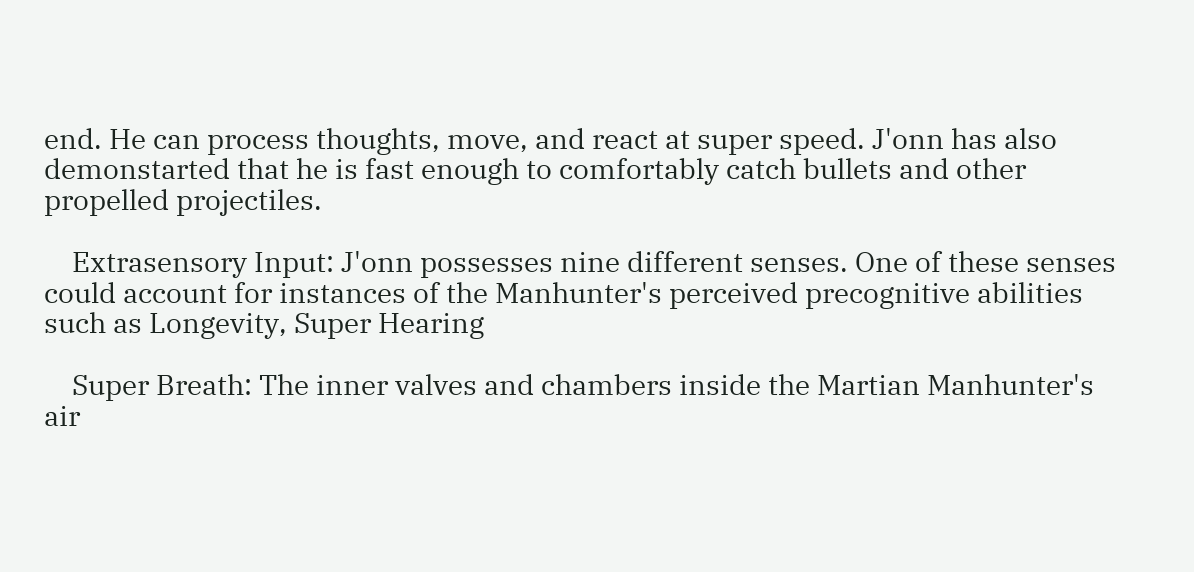end. He can process thoughts, move, and react at super speed. J'onn has also demonstarted that he is fast enough to comfortably catch bullets and other propelled projectiles.

    Extrasensory Input: J'onn possesses nine different senses. One of these senses could account for instances of the Manhunter's perceived precognitive abilities such as Longevity, Super Hearing

    Super Breath: The inner valves and chambers inside the Martian Manhunter's air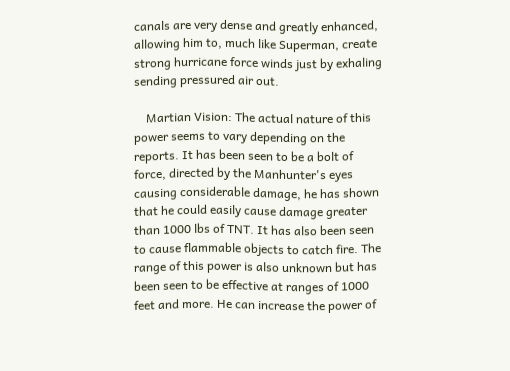canals are very dense and greatly enhanced, allowing him to, much like Superman, create strong hurricane force winds just by exhaling sending pressured air out.

    Martian Vision: The actual nature of this power seems to vary depending on the reports. It has been seen to be a bolt of force, directed by the Manhunter's eyes causing considerable damage, he has shown that he could easily cause damage greater than 1000 lbs of TNT. It has also been seen to cause flammable objects to catch fire. The range of this power is also unknown but has been seen to be effective at ranges of 1000 feet and more. He can increase the power of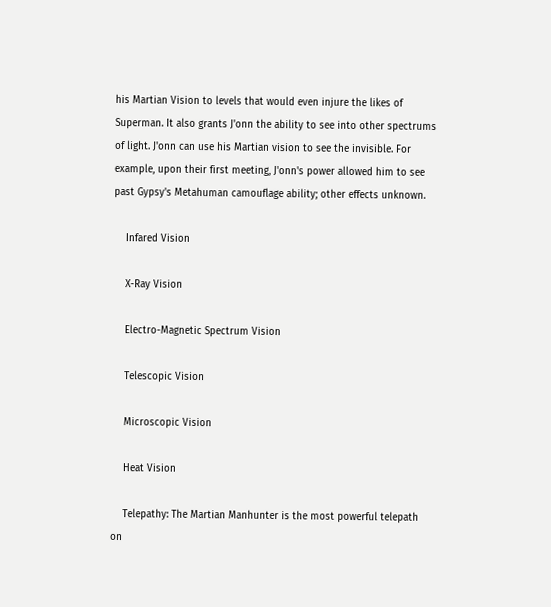his Martian Vision to levels that would even injure the likes of Superman. It also grants J'onn the ability to see into other spectrums of light. J'onn can use his Martian vision to see the invisible. For example, upon their first meeting, J'onn's power allowed him to see past Gypsy's Metahuman camouflage ability; other effects unknown.

    Infared Vision

    X-Ray Vision

    Electro-Magnetic Spectrum Vision

    Telescopic Vision

    Microscopic Vision

    Heat Vision

    Telepathy: The Martian Manhunter is the most powerful telepath on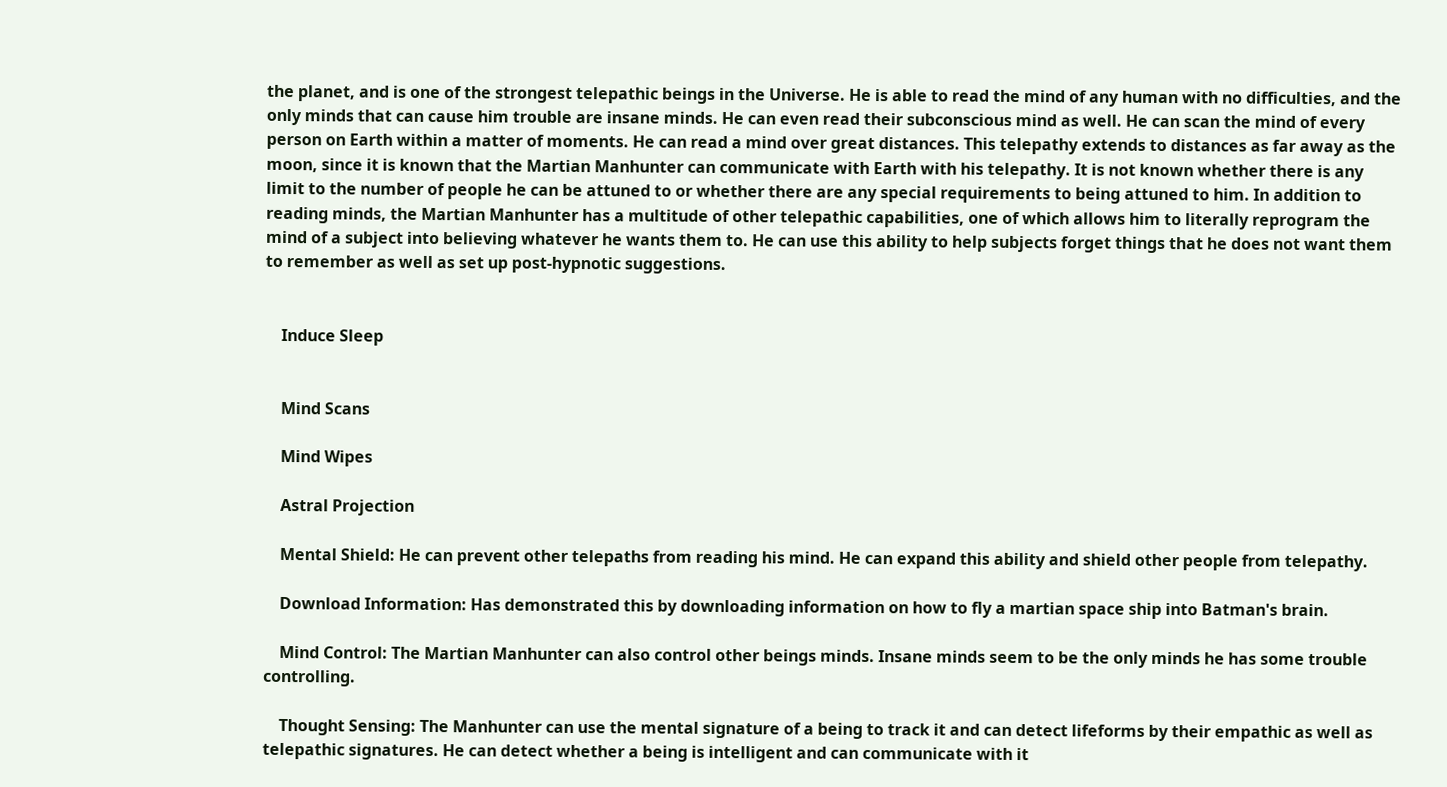the planet, and is one of the strongest telepathic beings in the Universe. He is able to read the mind of any human with no difficulties, and the only minds that can cause him trouble are insane minds. He can even read their subconscious mind as well. He can scan the mind of every person on Earth within a matter of moments. He can read a mind over great distances. This telepathy extends to distances as far away as the moon, since it is known that the Martian Manhunter can communicate with Earth with his telepathy. It is not known whether there is any limit to the number of people he can be attuned to or whether there are any special requirements to being attuned to him. In addition to reading minds, the Martian Manhunter has a multitude of other telepathic capabilities, one of which allows him to literally reprogram the mind of a subject into believing whatever he wants them to. He can use this ability to help subjects forget things that he does not want them to remember as well as set up post-hypnotic suggestions.


    Induce Sleep


    Mind Scans

    Mind Wipes

    Astral Projection

    Mental Shield: He can prevent other telepaths from reading his mind. He can expand this ability and shield other people from telepathy.

    Download Information: Has demonstrated this by downloading information on how to fly a martian space ship into Batman's brain.

    Mind Control: The Martian Manhunter can also control other beings minds. Insane minds seem to be the only minds he has some trouble controlling.

    Thought Sensing: The Manhunter can use the mental signature of a being to track it and can detect lifeforms by their empathic as well as telepathic signatures. He can detect whether a being is intelligent and can communicate with it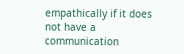empathically if it does not have a communication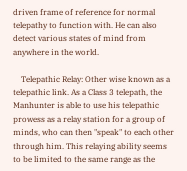driven frame of reference for normal telepathy to function with. He can also detect various states of mind from anywhere in the world.

    Telepathic Relay: Other wise known as a telepathic link. As a Class 3 telepath, the Manhunter is able to use his telepathic prowess as a relay station for a group of minds, who can then "speak" to each other through him. This relaying ability seems to be limited to the same range as the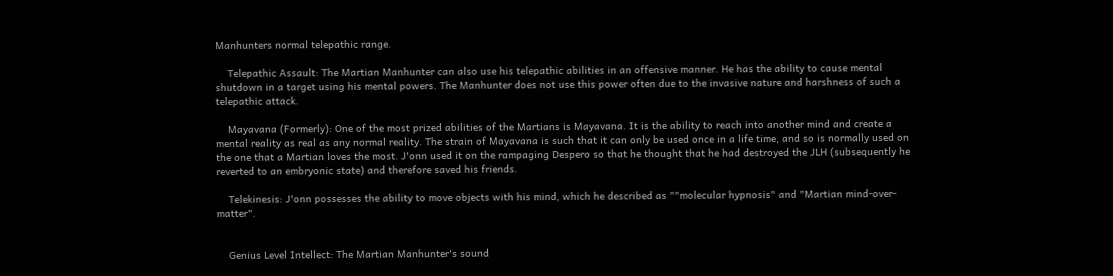Manhunters normal telepathic range.

    Telepathic Assault: The Martian Manhunter can also use his telepathic abilities in an offensive manner. He has the ability to cause mental shutdown in a target using his mental powers. The Manhunter does not use this power often due to the invasive nature and harshness of such a telepathic attack.

    Mayavana (Formerly): One of the most prized abilities of the Martians is Mayavana. It is the ability to reach into another mind and create a mental reality as real as any normal reality. The strain of Mayavana is such that it can only be used once in a life time, and so is normally used on the one that a Martian loves the most. J'onn used it on the rampaging Despero so that he thought that he had destroyed the JLH (subsequently he reverted to an embryonic state) and therefore saved his friends.

    Telekinesis: J'onn possesses the ability to move objects with his mind, which he described as ""molecular hypnosis" and "Martian mind-over-matter".


    Genius Level Intellect: The Martian Manhunter's sound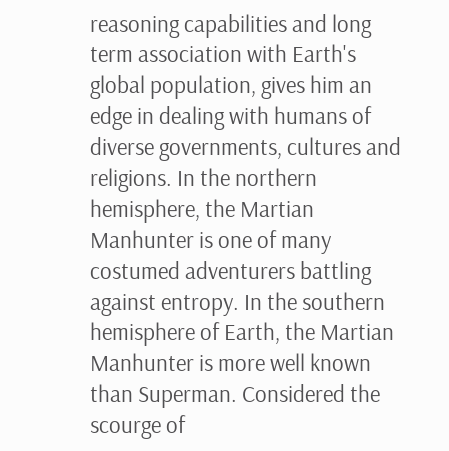reasoning capabilities and long term association with Earth's global population, gives him an edge in dealing with humans of diverse governments, cultures and religions. In the northern hemisphere, the Martian Manhunter is one of many costumed adventurers battling against entropy. In the southern hemisphere of Earth, the Martian Manhunter is more well known than Superman. Considered the scourge of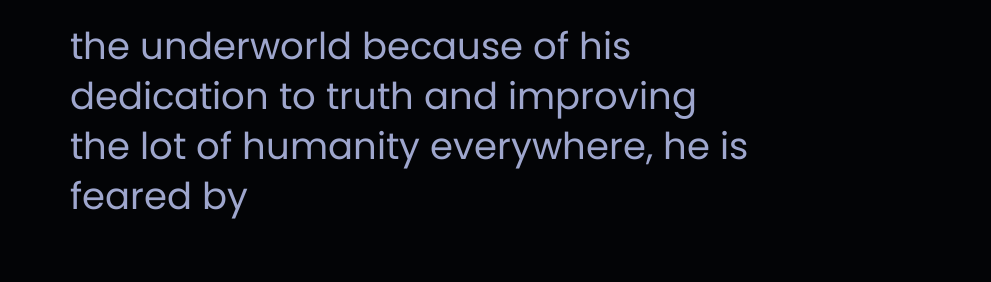the underworld because of his dedication to truth and improving the lot of humanity everywhere, he is feared by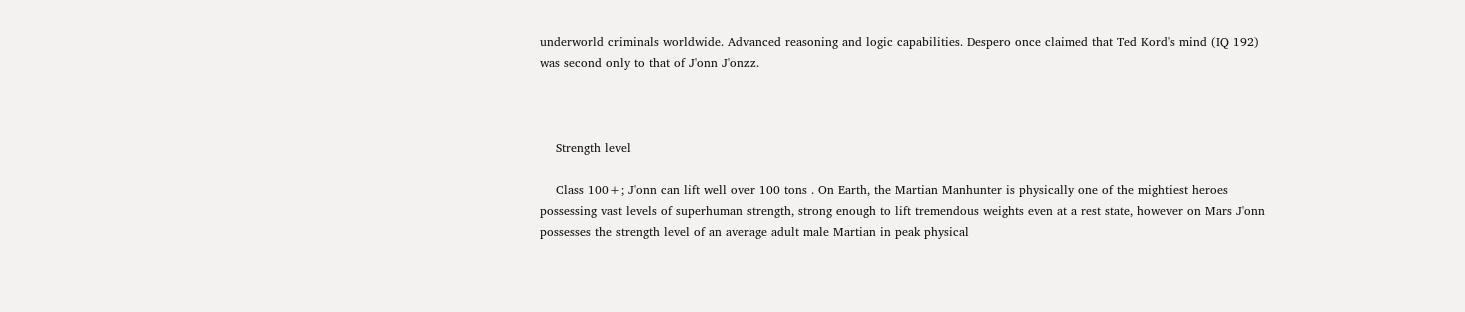underworld criminals worldwide. Advanced reasoning and logic capabilities. Despero once claimed that Ted Kord's mind (IQ 192) was second only to that of J'onn J'onzz.



    Strength level

    Class 100+; J'onn can lift well over 100 tons . On Earth, the Martian Manhunter is physically one of the mightiest heroes possessing vast levels of superhuman strength, strong enough to lift tremendous weights even at a rest state, however on Mars J'onn possesses the strength level of an average adult male Martian in peak physical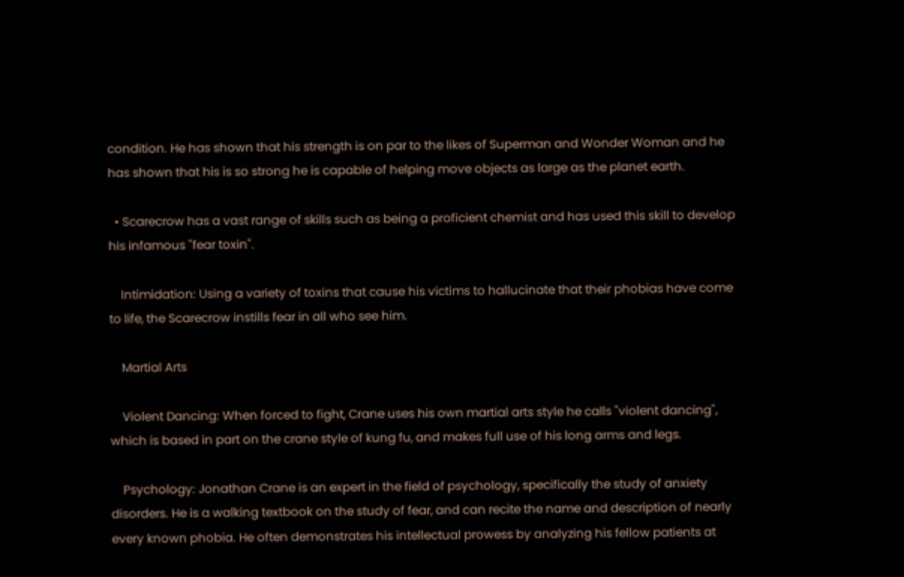condition. He has shown that his strength is on par to the likes of Superman and Wonder Woman and he has shown that his is so strong he is capable of helping move objects as large as the planet earth.

  • Scarecrow has a vast range of skills such as being a proficient chemist and has used this skill to develop his infamous "fear toxin".

    Intimidation: Using a variety of toxins that cause his victims to hallucinate that their phobias have come to life, the Scarecrow instills fear in all who see him.

    Martial Arts

    Violent Dancing: When forced to fight, Crane uses his own martial arts style he calls "violent dancing", which is based in part on the crane style of kung fu, and makes full use of his long arms and legs.

    Psychology: Jonathan Crane is an expert in the field of psychology, specifically the study of anxiety disorders. He is a walking textbook on the study of fear, and can recite the name and description of nearly every known phobia. He often demonstrates his intellectual prowess by analyzing his fellow patients at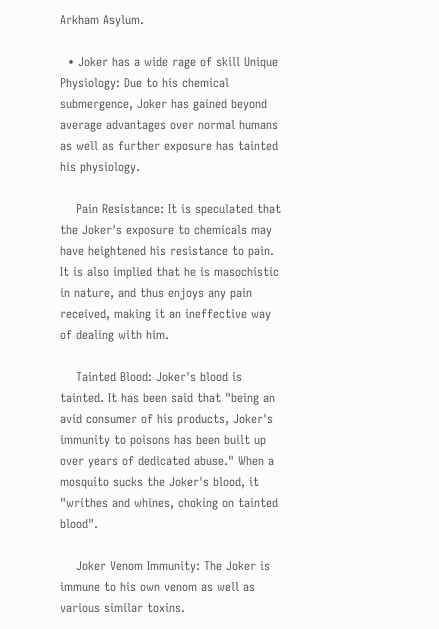Arkham Asylum.

  • Joker has a wide rage of skill Unique Physiology: Due to his chemical submergence, Joker has gained beyond average advantages over normal humans as well as further exposure has tainted his physiology.

    Pain Resistance: It is speculated that the Joker's exposure to chemicals may have heightened his resistance to pain. It is also implied that he is masochistic in nature, and thus enjoys any pain received, making it an ineffective way of dealing with him.

    Tainted Blood: Joker's blood is tainted. It has been said that "being an avid consumer of his products, Joker's immunity to poisons has been built up over years of dedicated abuse." When a mosquito sucks the Joker's blood, it "writhes and whines, choking on tainted blood".

    Joker Venom Immunity: The Joker is immune to his own venom as well as various similar toxins.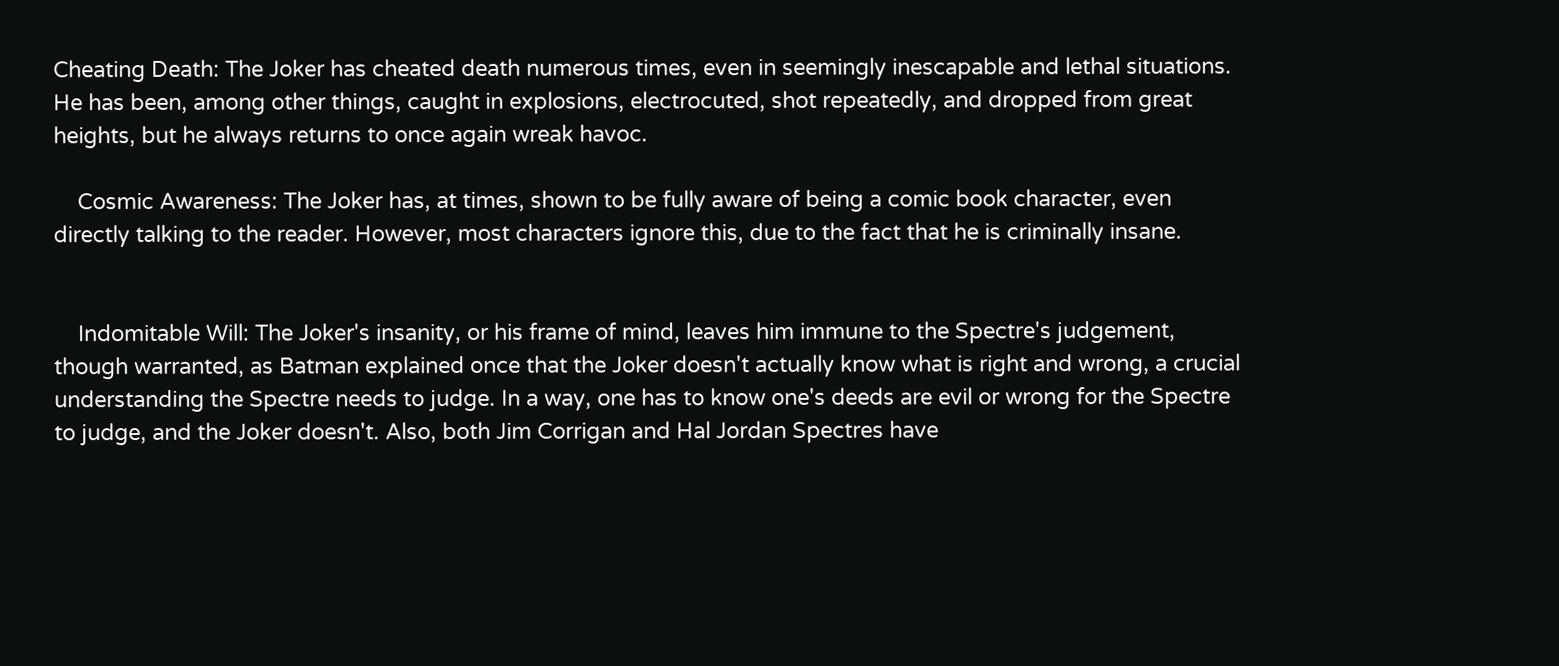Cheating Death: The Joker has cheated death numerous times, even in seemingly inescapable and lethal situations. He has been, among other things, caught in explosions, electrocuted, shot repeatedly, and dropped from great heights, but he always returns to once again wreak havoc.

    Cosmic Awareness: The Joker has, at times, shown to be fully aware of being a comic book character, even directly talking to the reader. However, most characters ignore this, due to the fact that he is criminally insane.


    Indomitable Will: The Joker's insanity, or his frame of mind, leaves him immune to the Spectre's judgement, though warranted, as Batman explained once that the Joker doesn't actually know what is right and wrong, a crucial understanding the Spectre needs to judge. In a way, one has to know one's deeds are evil or wrong for the Spectre to judge, and the Joker doesn't. Also, both Jim Corrigan and Hal Jordan Spectres have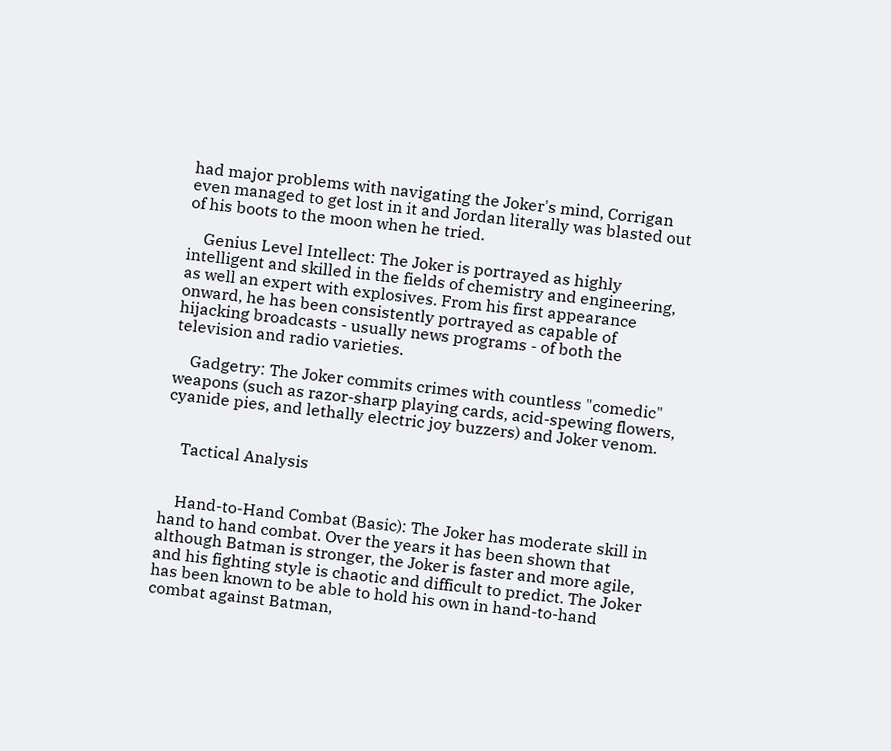had major problems with navigating the Joker's mind, Corrigan even managed to get lost in it and Jordan literally was blasted out of his boots to the moon when he tried.

    Genius Level Intellect: The Joker is portrayed as highly intelligent and skilled in the fields of chemistry and engineering, as well an expert with explosives. From his first appearance onward, he has been consistently portrayed as capable of hijacking broadcasts - usually news programs - of both the television and radio varieties.

    Gadgetry: The Joker commits crimes with countless "comedic" weapons (such as razor-sharp playing cards, acid-spewing flowers, cyanide pies, and lethally electric joy buzzers) and Joker venom.


    Tactical Analysis


    Hand-to-Hand Combat (Basic): The Joker has moderate skill in hand to hand combat. Over the years it has been shown that although Batman is stronger, the Joker is faster and more agile, and his fighting style is chaotic and difficult to predict. The Joker has been known to be able to hold his own in hand-to-hand combat against Batman,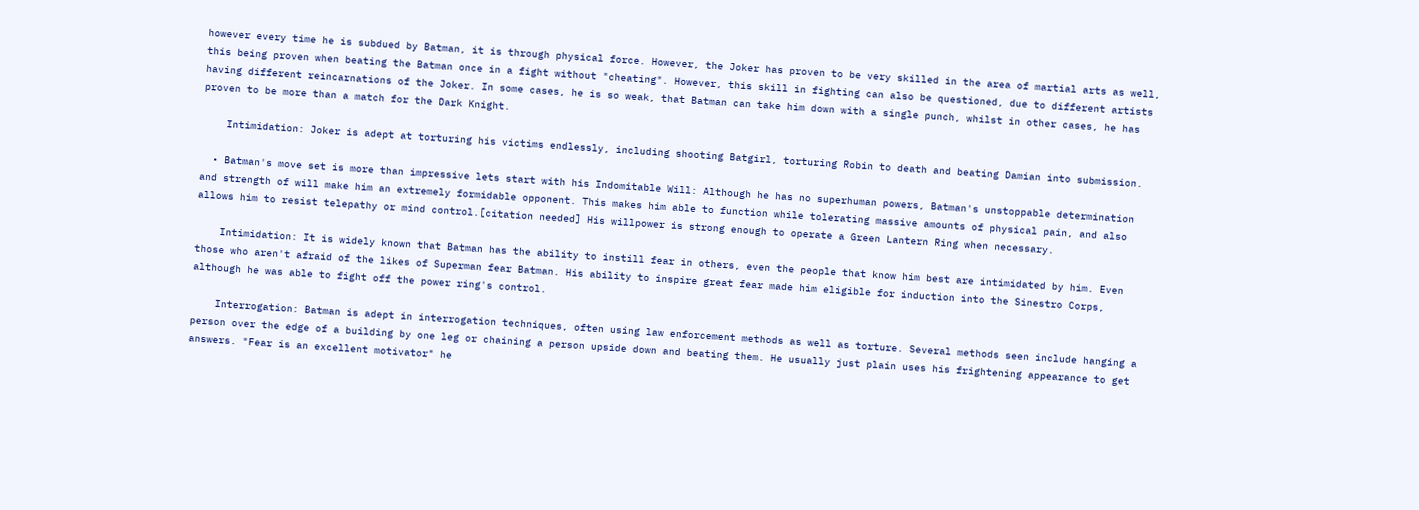however every time he is subdued by Batman, it is through physical force. However, the Joker has proven to be very skilled in the area of martial arts as well, this being proven when beating the Batman once in a fight without "cheating". However, this skill in fighting can also be questioned, due to different artists having different reincarnations of the Joker. In some cases, he is so weak, that Batman can take him down with a single punch, whilst in other cases, he has proven to be more than a match for the Dark Knight.

    Intimidation: Joker is adept at torturing his victims endlessly, including shooting Batgirl, torturing Robin to death and beating Damian into submission.

  • Batman's move set is more than impressive lets start with his Indomitable Will: Although he has no superhuman powers, Batman's unstoppable determination and strength of will make him an extremely formidable opponent. This makes him able to function while tolerating massive amounts of physical pain, and also allows him to resist telepathy or mind control.[citation needed] His willpower is strong enough to operate a Green Lantern Ring when necessary.

    Intimidation: It is widely known that Batman has the ability to instill fear in others, even the people that know him best are intimidated by him. Even those who aren't afraid of the likes of Superman fear Batman. His ability to inspire great fear made him eligible for induction into the Sinestro Corps, although he was able to fight off the power ring's control.

    Interrogation: Batman is adept in interrogation techniques, often using law enforcement methods as well as torture. Several methods seen include hanging a person over the edge of a building by one leg or chaining a person upside down and beating them. He usually just plain uses his frightening appearance to get answers. "Fear is an excellent motivator" he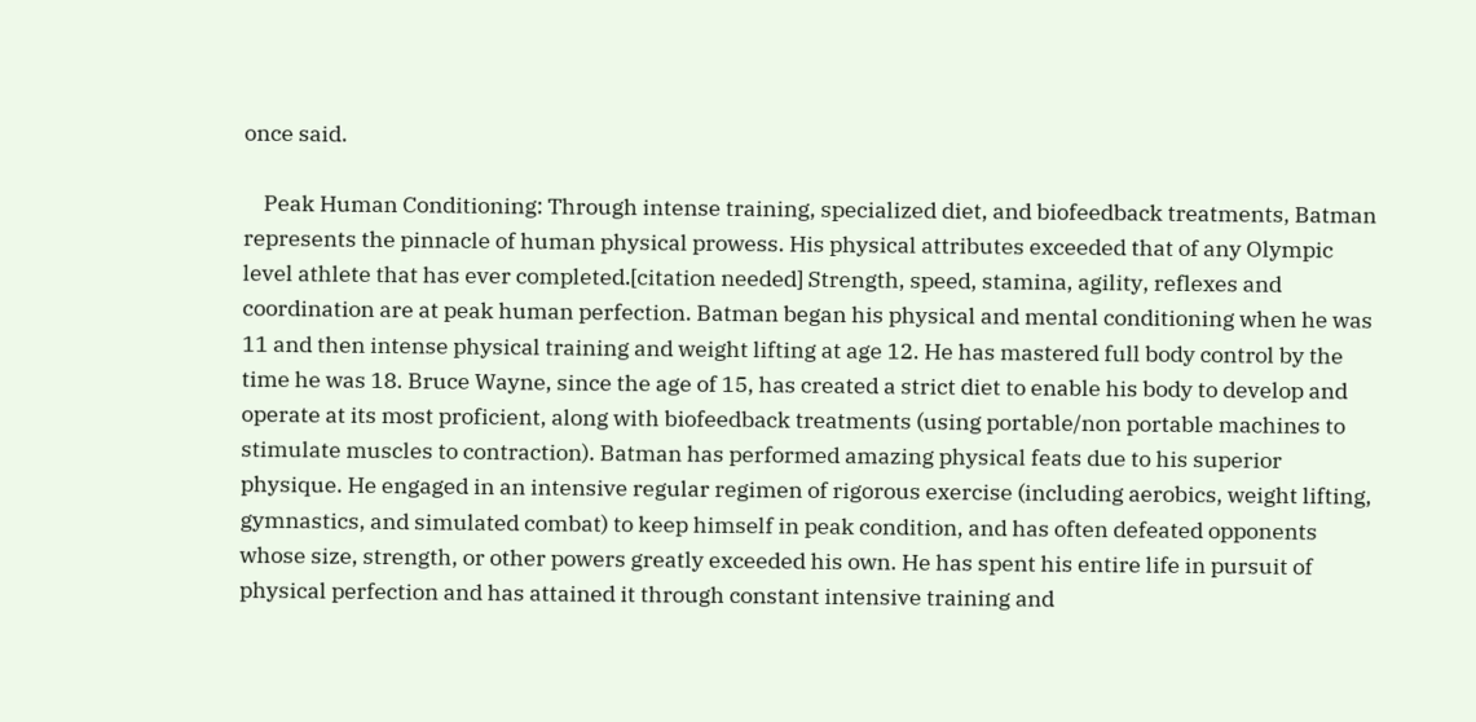once said.

    Peak Human Conditioning: Through intense training, specialized diet, and biofeedback treatments, Batman represents the pinnacle of human physical prowess. His physical attributes exceeded that of any Olympic level athlete that has ever completed.[citation needed] Strength, speed, stamina, agility, reflexes and coordination are at peak human perfection. Batman began his physical and mental conditioning when he was 11 and then intense physical training and weight lifting at age 12. He has mastered full body control by the time he was 18. Bruce Wayne, since the age of 15, has created a strict diet to enable his body to develop and operate at its most proficient, along with biofeedback treatments (using portable/non portable machines to stimulate muscles to contraction). Batman has performed amazing physical feats due to his superior physique. He engaged in an intensive regular regimen of rigorous exercise (including aerobics, weight lifting, gymnastics, and simulated combat) to keep himself in peak condition, and has often defeated opponents whose size, strength, or other powers greatly exceeded his own. He has spent his entire life in pursuit of physical perfection and has attained it through constant intensive training and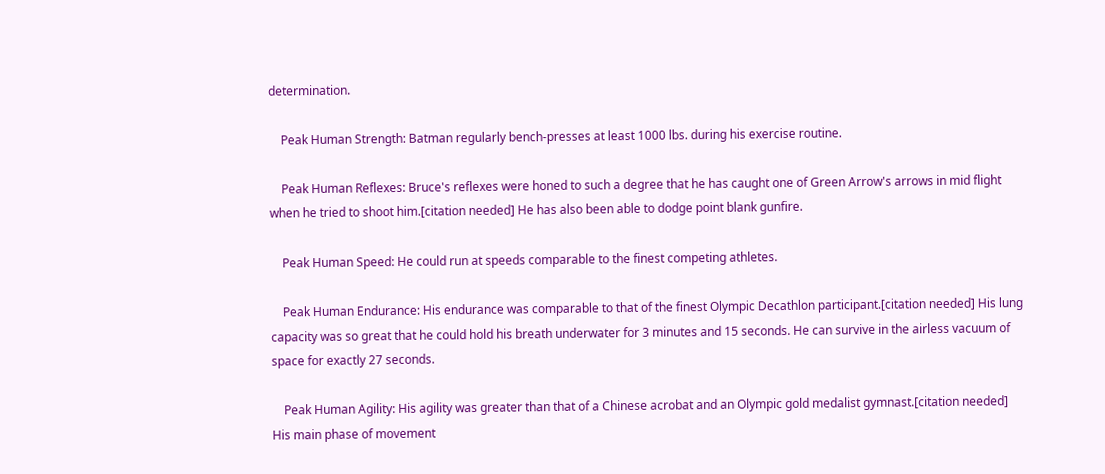determination.

    Peak Human Strength: Batman regularly bench-presses at least 1000 lbs. during his exercise routine.

    Peak Human Reflexes: Bruce's reflexes were honed to such a degree that he has caught one of Green Arrow's arrows in mid flight when he tried to shoot him.[citation needed] He has also been able to dodge point blank gunfire.

    Peak Human Speed: He could run at speeds comparable to the finest competing athletes.

    Peak Human Endurance: His endurance was comparable to that of the finest Olympic Decathlon participant.[citation needed] His lung capacity was so great that he could hold his breath underwater for 3 minutes and 15 seconds. He can survive in the airless vacuum of space for exactly 27 seconds.

    Peak Human Agility: His agility was greater than that of a Chinese acrobat and an Olympic gold medalist gymnast.[citation needed] His main phase of movement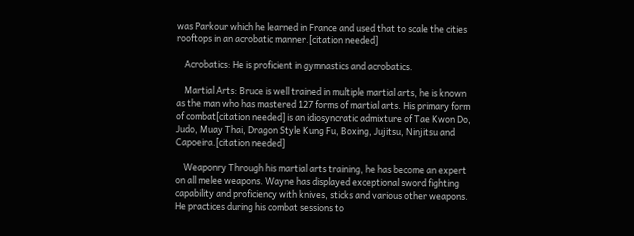was Parkour which he learned in France and used that to scale the cities rooftops in an acrobatic manner.[citation needed]

    Acrobatics: He is proficient in gymnastics and acrobatics.

    Martial Arts: Bruce is well trained in multiple martial arts, he is known as the man who has mastered 127 forms of martial arts. His primary form of combat[citation needed] is an idiosyncratic admixture of Tae Kwon Do, Judo, Muay Thai, Dragon Style Kung Fu, Boxing, Jujitsu, Ninjitsu and Capoeira.[citation needed]

    Weaponry Through his martial arts training, he has become an expert on all melee weapons. Wayne has displayed exceptional sword fighting capability and proficiency with knives, sticks and various other weapons. He practices during his combat sessions to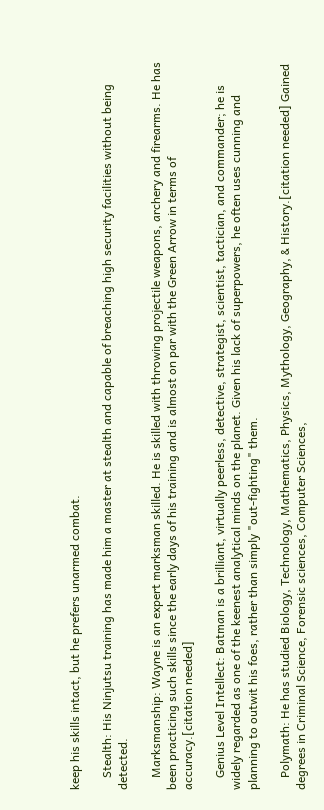keep his skills intact, but he prefers unarmed combat.

    Stealth: His Ninjutsu training has made him a master at stealth and capable of breaching high security facilities without being detected.

    Marksmanship: Wayne is an expert marksman skilled. He is skilled with throwing projectile weapons, archery and firearms. He has been practicing such skills since the early days of his training and is almost on par with the Green Arrow in terms of accuracy.[citation needed]

    Genius Level Intellect: Batman is a brilliant, virtually peerless, detective, strategist, scientist, tactician, and commander; he is widely regarded as one of the keenest analytical minds on the planet. Given his lack of superpowers, he often uses cunning and planning to outwit his foes, rather than simply "out-fighting" them.

    Polymath: He has studied Biology, Technology, Mathematics, Physics, Mythology, Geography, & History.[citation needed] Gained degrees in Criminal Science, Forensic sciences, Computer Sciences,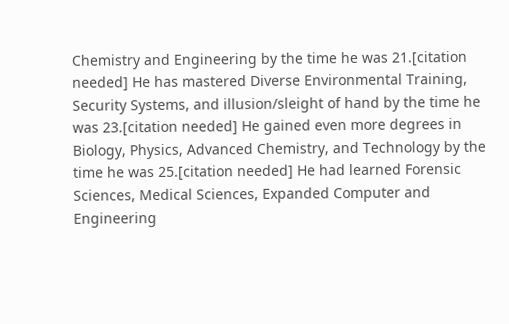Chemistry and Engineering by the time he was 21.[citation needed] He has mastered Diverse Environmental Training, Security Systems, and illusion/sleight of hand by the time he was 23.[citation needed] He gained even more degrees in Biology, Physics, Advanced Chemistry, and Technology by the time he was 25.[citation needed] He had learned Forensic Sciences, Medical Sciences, Expanded Computer and Engineering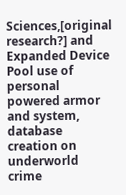Sciences,[original research?] and Expanded Device Pool use of personal powered armor and system, database creation on underworld crime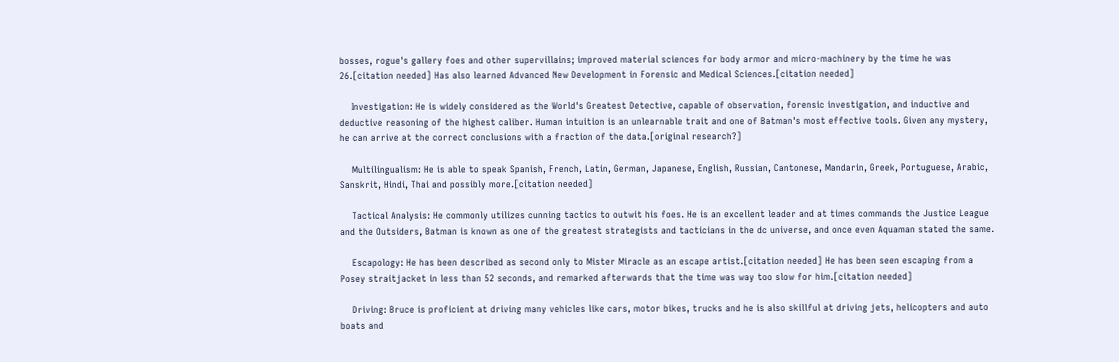bosses, rogue's gallery foes and other supervillains; improved material sciences for body armor and micro-machinery by the time he was 26.[citation needed] Has also learned Advanced New Development in Forensic and Medical Sciences.[citation needed]

    Investigation: He is widely considered as the World's Greatest Detective, capable of observation, forensic investigation, and inductive and deductive reasoning of the highest caliber. Human intuition is an unlearnable trait and one of Batman's most effective tools. Given any mystery, he can arrive at the correct conclusions with a fraction of the data.[original research?]

    Multilingualism: He is able to speak Spanish, French, Latin, German, Japanese, English, Russian, Cantonese, Mandarin, Greek, Portuguese, Arabic, Sanskrit, Hindi, Thai and possibly more.[citation needed]

    Tactical Analysis: He commonly utilizes cunning tactics to outwit his foes. He is an excellent leader and at times commands the Justice League and the Outsiders, Batman is known as one of the greatest strategists and tacticians in the dc universe, and once even Aquaman stated the same.

    Escapology: He has been described as second only to Mister Miracle as an escape artist.[citation needed] He has been seen escaping from a Posey straitjacket in less than 52 seconds, and remarked afterwards that the time was way too slow for him.[citation needed]

    Driving: Bruce is proficient at driving many vehicles like cars, motor bikes, trucks and he is also skillful at driving jets, helicopters and auto boats and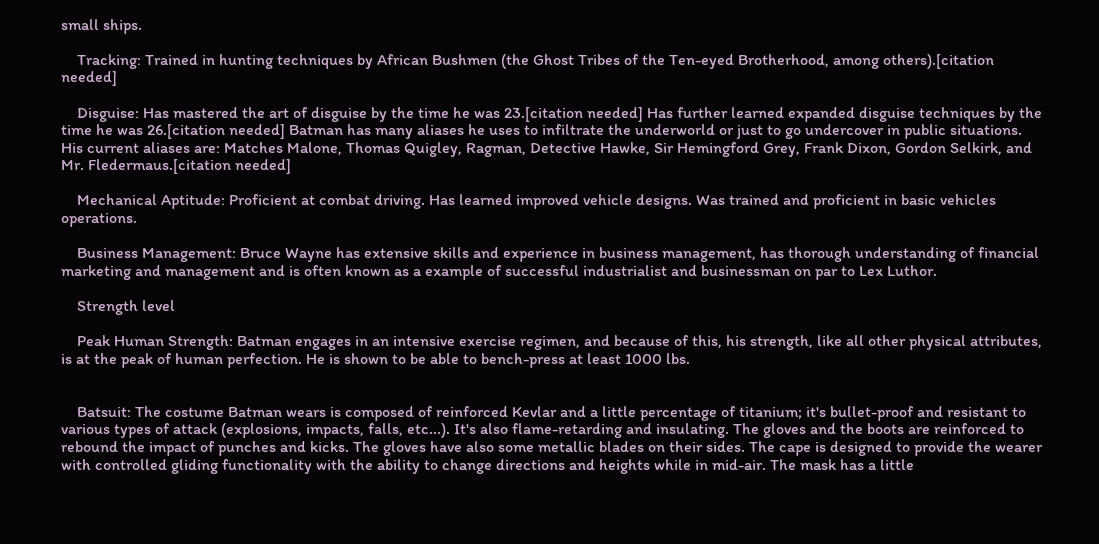small ships.

    Tracking: Trained in hunting techniques by African Bushmen (the Ghost Tribes of the Ten-eyed Brotherhood, among others).[citation needed]

    Disguise: Has mastered the art of disguise by the time he was 23.[citation needed] Has further learned expanded disguise techniques by the time he was 26.[citation needed] Batman has many aliases he uses to infiltrate the underworld or just to go undercover in public situations. His current aliases are: Matches Malone, Thomas Quigley, Ragman, Detective Hawke, Sir Hemingford Grey, Frank Dixon, Gordon Selkirk, and Mr. Fledermaus.[citation needed]

    Mechanical Aptitude: Proficient at combat driving. Has learned improved vehicle designs. Was trained and proficient in basic vehicles operations.

    Business Management: Bruce Wayne has extensive skills and experience in business management, has thorough understanding of financial marketing and management and is often known as a example of successful industrialist and businessman on par to Lex Luthor.

    Strength level

    Peak Human Strength: Batman engages in an intensive exercise regimen, and because of this, his strength, like all other physical attributes, is at the peak of human perfection. He is shown to be able to bench-press at least 1000 lbs.


    Batsuit: The costume Batman wears is composed of reinforced Kevlar and a little percentage of titanium; it's bullet-proof and resistant to various types of attack (explosions, impacts, falls, etc...). It's also flame-retarding and insulating. The gloves and the boots are reinforced to rebound the impact of punches and kicks. The gloves have also some metallic blades on their sides. The cape is designed to provide the wearer with controlled gliding functionality with the ability to change directions and heights while in mid-air. The mask has a little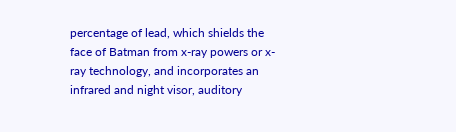percentage of lead, which shields the face of Batman from x-ray powers or x-ray technology, and incorporates an infrared and night visor, auditory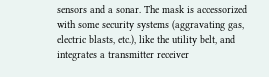sensors and a sonar. The mask is accessorized with some security systems (aggravating gas, electric blasts, etc.), like the utility belt, and integrates a transmitter receiver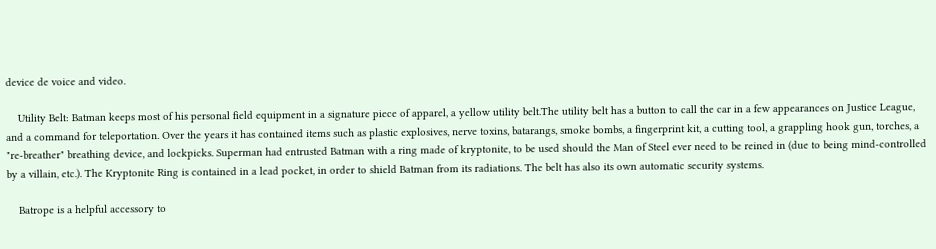device de voice and video.

    Utility Belt: Batman keeps most of his personal field equipment in a signature piece of apparel, a yellow utility belt.The utility belt has a button to call the car in a few appearances on Justice League, and a command for teleportation. Over the years it has contained items such as plastic explosives, nerve toxins, batarangs, smoke bombs, a fingerprint kit, a cutting tool, a grappling hook gun, torches, a "re-breather" breathing device, and lockpicks. Superman had entrusted Batman with a ring made of kryptonite, to be used should the Man of Steel ever need to be reined in (due to being mind-controlled by a villain, etc.). The Kryptonite Ring is contained in a lead pocket, in order to shield Batman from its radiations. The belt has also its own automatic security systems.

    Batrope is a helpful accessory to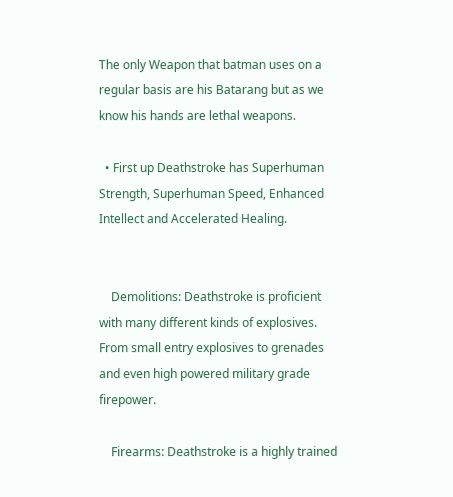The only Weapon that batman uses on a regular basis are his Batarang but as we know his hands are lethal weapons.

  • First up Deathstroke has Superhuman Strength, Superhuman Speed, Enhanced Intellect and Accelerated Healing.


    Demolitions: Deathstroke is proficient with many different kinds of explosives. From small entry explosives to grenades and even high powered military grade firepower.

    Firearms: Deathstroke is a highly trained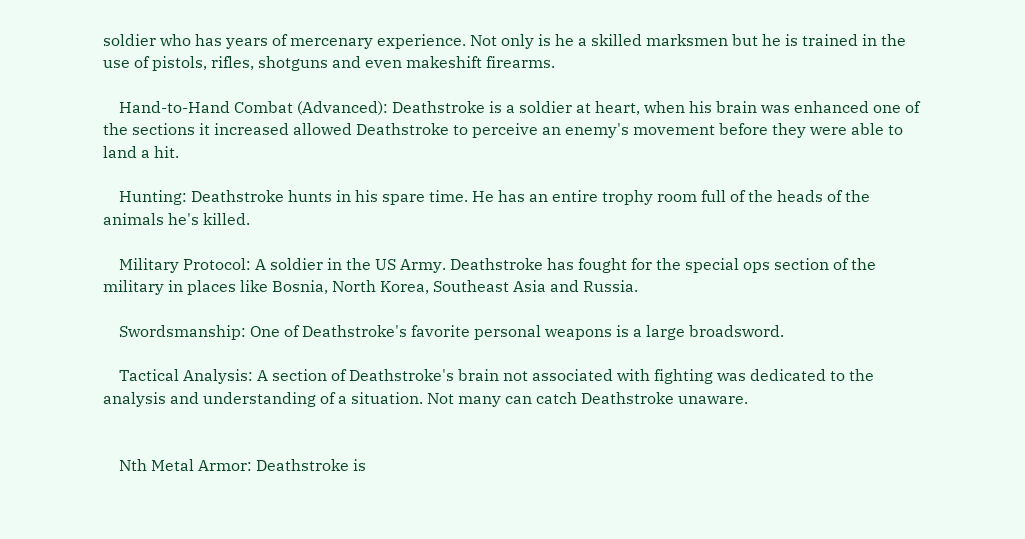soldier who has years of mercenary experience. Not only is he a skilled marksmen but he is trained in the use of pistols, rifles, shotguns and even makeshift firearms.

    Hand-to-Hand Combat (Advanced): Deathstroke is a soldier at heart, when his brain was enhanced one of the sections it increased allowed Deathstroke to perceive an enemy's movement before they were able to land a hit.

    Hunting: Deathstroke hunts in his spare time. He has an entire trophy room full of the heads of the animals he's killed.

    Military Protocol: A soldier in the US Army. Deathstroke has fought for the special ops section of the military in places like Bosnia, North Korea, Southeast Asia and Russia.

    Swordsmanship: One of Deathstroke's favorite personal weapons is a large broadsword.

    Tactical Analysis: A section of Deathstroke's brain not associated with fighting was dedicated to the analysis and understanding of a situation. Not many can catch Deathstroke unaware.


    Nth Metal Armor: Deathstroke is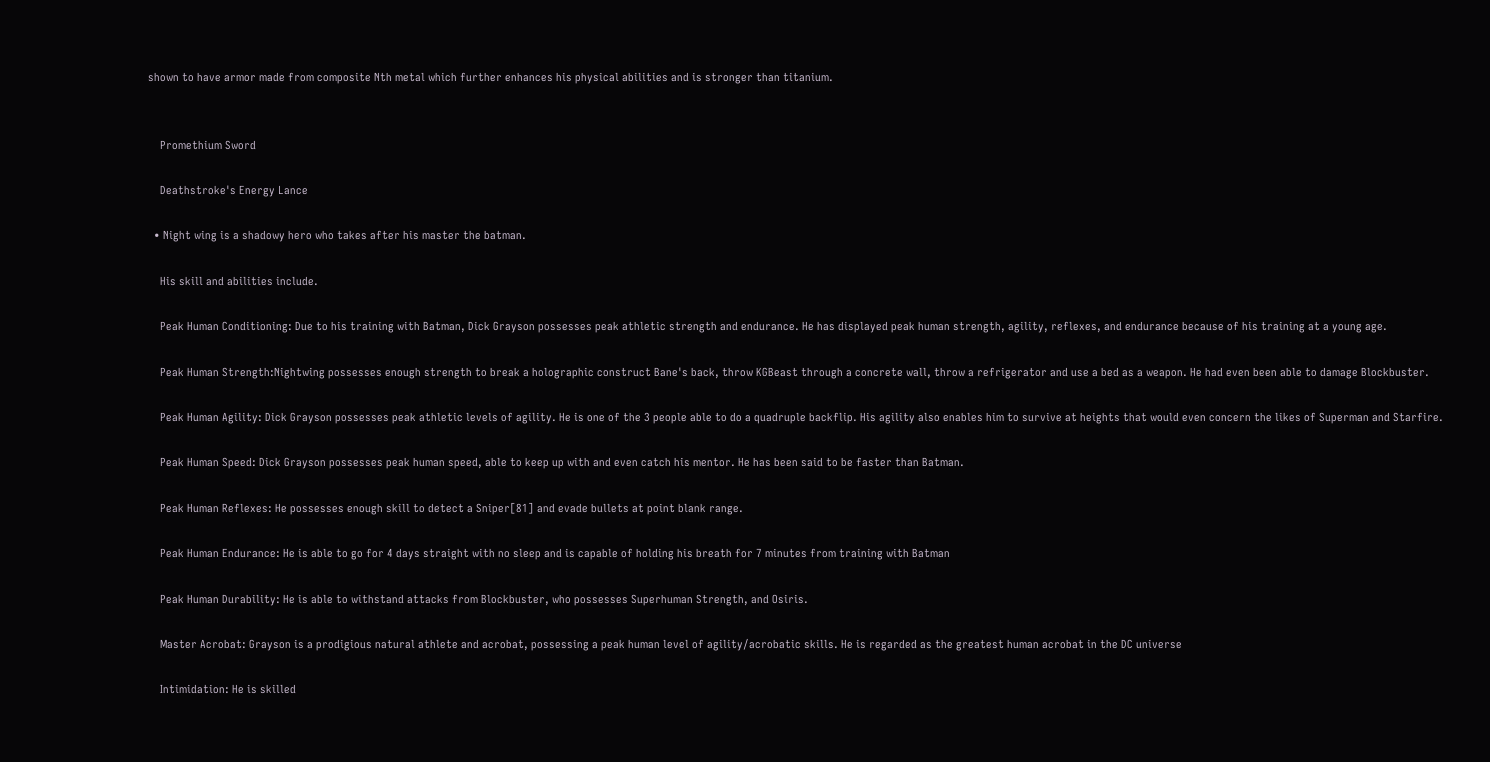shown to have armor made from composite Nth metal which further enhances his physical abilities and is stronger than titanium.


    Promethium Sword

    Deathstroke's Energy Lance

  • Night wing is a shadowy hero who takes after his master the batman.

    His skill and abilities include.

    Peak Human Conditioning: Due to his training with Batman, Dick Grayson possesses peak athletic strength and endurance. He has displayed peak human strength, agility, reflexes, and endurance because of his training at a young age.

    Peak Human Strength:Nightwing possesses enough strength to break a holographic construct Bane's back, throw KGBeast through a concrete wall, throw a refrigerator and use a bed as a weapon. He had even been able to damage Blockbuster.

    Peak Human Agility: Dick Grayson possesses peak athletic levels of agility. He is one of the 3 people able to do a quadruple backflip. His agility also enables him to survive at heights that would even concern the likes of Superman and Starfire.

    Peak Human Speed: Dick Grayson possesses peak human speed, able to keep up with and even catch his mentor. He has been said to be faster than Batman.

    Peak Human Reflexes: He possesses enough skill to detect a Sniper[81] and evade bullets at point blank range.

    Peak Human Endurance: He is able to go for 4 days straight with no sleep and is capable of holding his breath for 7 minutes from training with Batman

    Peak Human Durability: He is able to withstand attacks from Blockbuster, who possesses Superhuman Strength, and Osiris.

    Master Acrobat: Grayson is a prodigious natural athlete and acrobat, possessing a peak human level of agility/acrobatic skills. He is regarded as the greatest human acrobat in the DC universe

    Intimidation: He is skilled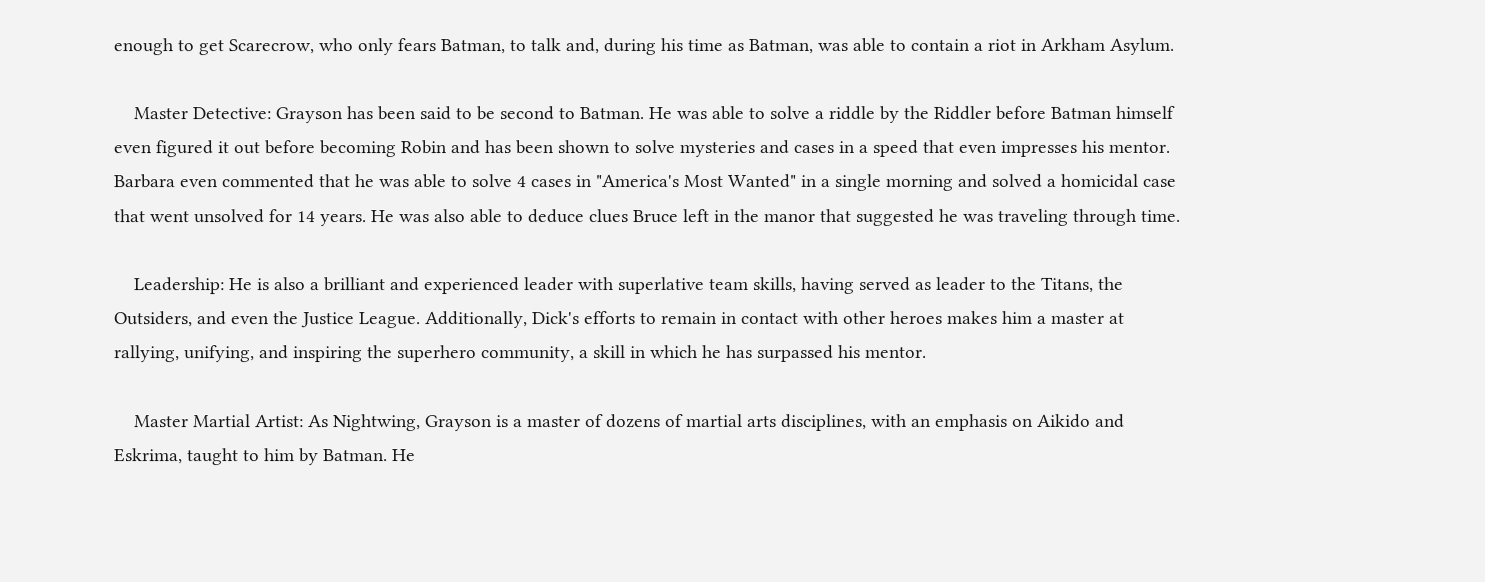enough to get Scarecrow, who only fears Batman, to talk and, during his time as Batman, was able to contain a riot in Arkham Asylum.

    Master Detective: Grayson has been said to be second to Batman. He was able to solve a riddle by the Riddler before Batman himself even figured it out before becoming Robin and has been shown to solve mysteries and cases in a speed that even impresses his mentor. Barbara even commented that he was able to solve 4 cases in "America's Most Wanted" in a single morning and solved a homicidal case that went unsolved for 14 years. He was also able to deduce clues Bruce left in the manor that suggested he was traveling through time.

    Leadership: He is also a brilliant and experienced leader with superlative team skills, having served as leader to the Titans, the Outsiders, and even the Justice League. Additionally, Dick's efforts to remain in contact with other heroes makes him a master at rallying, unifying, and inspiring the superhero community, a skill in which he has surpassed his mentor.

    Master Martial Artist: As Nightwing, Grayson is a master of dozens of martial arts disciplines, with an emphasis on Aikido and Eskrima, taught to him by Batman. He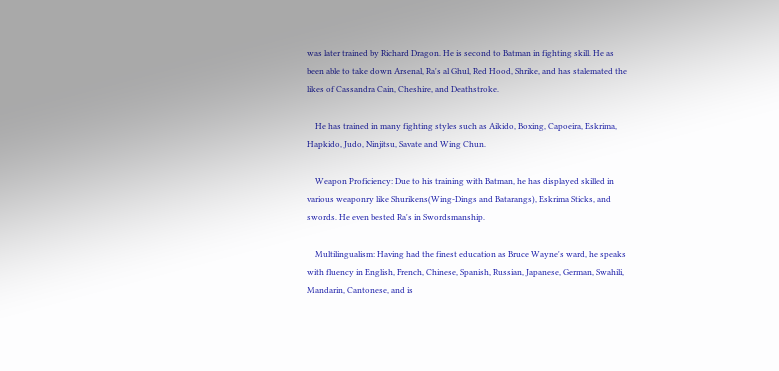was later trained by Richard Dragon. He is second to Batman in fighting skill. He as been able to take down Arsenal, Ra's al Ghul, Red Hood, Shrike, and has stalemated the likes of Cassandra Cain, Cheshire, and Deathstroke.

    He has trained in many fighting styles such as Aikido, Boxing, Capoeira, Eskrima, Hapkido, Judo, Ninjitsu, Savate and Wing Chun.

    Weapon Proficiency: Due to his training with Batman, he has displayed skilled in various weaponry like Shurikens(Wing-Dings and Batarangs), Eskrima Sticks, and swords. He even bested Ra's in Swordsmanship.

    Multilingualism: Having had the finest education as Bruce Wayne's ward, he speaks with fluency in English, French, Chinese, Spanish, Russian, Japanese, German, Swahili, Mandarin, Cantonese, and is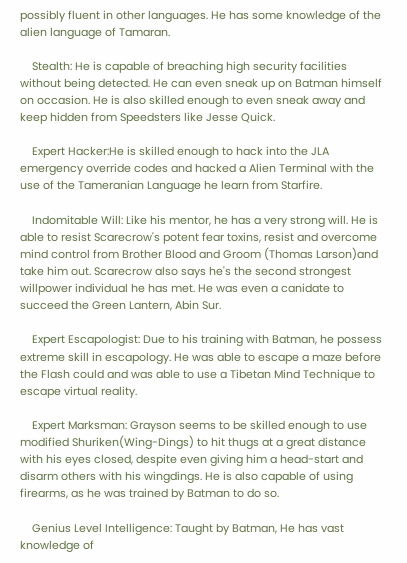possibly fluent in other languages. He has some knowledge of the alien language of Tamaran.

    Stealth: He is capable of breaching high security facilities without being detected. He can even sneak up on Batman himself on occasion. He is also skilled enough to even sneak away and keep hidden from Speedsters like Jesse Quick.

    Expert Hacker:He is skilled enough to hack into the JLA emergency override codes and hacked a Alien Terminal with the use of the Tameranian Language he learn from Starfire.

    Indomitable Will: Like his mentor, he has a very strong will. He is able to resist Scarecrow's potent fear toxins, resist and overcome mind control from Brother Blood and Groom (Thomas Larson)and take him out. Scarecrow also says he's the second strongest willpower individual he has met. He was even a canidate to succeed the Green Lantern, Abin Sur.

    Expert Escapologist: Due to his training with Batman, he possess extreme skill in escapology. He was able to escape a maze before the Flash could and was able to use a Tibetan Mind Technique to escape virtual reality.

    Expert Marksman: Grayson seems to be skilled enough to use modified Shuriken(Wing-Dings) to hit thugs at a great distance with his eyes closed, despite even giving him a head-start and disarm others with his wingdings. He is also capable of using firearms, as he was trained by Batman to do so.

    Genius Level Intelligence: Taught by Batman, He has vast knowledge of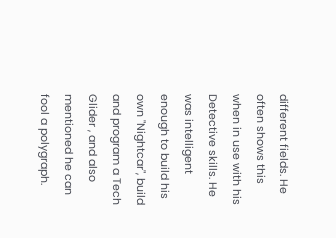different fields. He often shows this when in use with his Detective skills. He was intelligent enough to build his own "Nightcar", build and program a Tech Glider , and also mentioned he can fool a polygraph.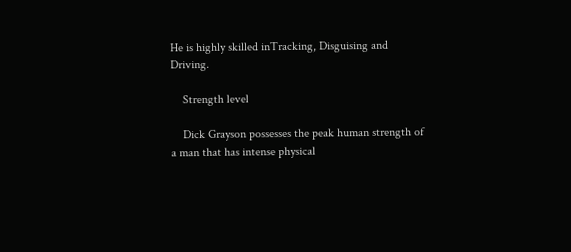He is highly skilled inTracking, Disguising and Driving.

    Strength level

    Dick Grayson possesses the peak human strength of a man that has intense physical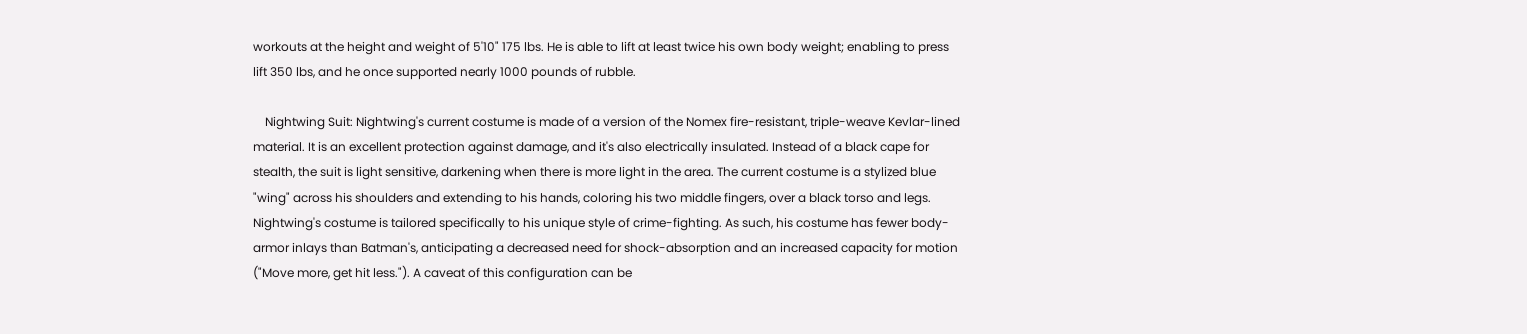workouts at the height and weight of 5'10" 175 lbs. He is able to lift at least twice his own body weight; enabling to press lift 350 lbs, and he once supported nearly 1000 pounds of rubble.

    Nightwing Suit: Nightwing's current costume is made of a version of the Nomex fire-resistant, triple-weave Kevlar-lined material. It is an excellent protection against damage, and it's also electrically insulated. Instead of a black cape for stealth, the suit is light sensitive, darkening when there is more light in the area. The current costume is a stylized blue "wing" across his shoulders and extending to his hands, coloring his two middle fingers, over a black torso and legs. Nightwing's costume is tailored specifically to his unique style of crime-fighting. As such, his costume has fewer body-armor inlays than Batman's, anticipating a decreased need for shock-absorption and an increased capacity for motion ("Move more, get hit less."). A caveat of this configuration can be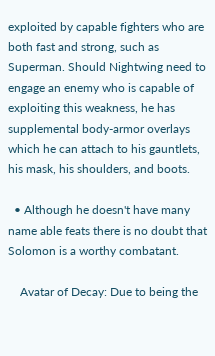exploited by capable fighters who are both fast and strong, such as Superman. Should Nightwing need to engage an enemy who is capable of exploiting this weakness, he has supplemental body-armor overlays which he can attach to his gauntlets, his mask, his shoulders, and boots.

  • Although he doesn't have many name able feats there is no doubt that Solomon is a worthy combatant.

    Avatar of Decay: Due to being the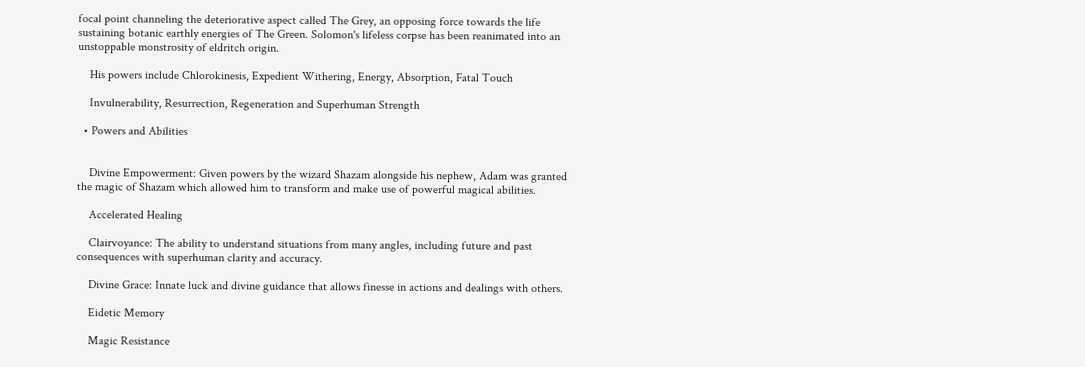focal point channeling the deteriorative aspect called The Grey, an opposing force towards the life sustaining botanic earthly energies of The Green. Solomon's lifeless corpse has been reanimated into an unstoppable monstrosity of eldritch origin.

    His powers include Chlorokinesis, Expedient Withering, Energy, Absorption, Fatal Touch

    Invulnerability, Resurrection, Regeneration and Superhuman Strength

  • Powers and Abilities


    Divine Empowerment: Given powers by the wizard Shazam alongside his nephew, Adam was granted the magic of Shazam which allowed him to transform and make use of powerful magical abilities.

    Accelerated Healing

    Clairvoyance: The ability to understand situations from many angles, including future and past consequences with superhuman clarity and accuracy.

    Divine Grace: Innate luck and divine guidance that allows finesse in actions and dealings with others.

    Eidetic Memory

    Magic Resistance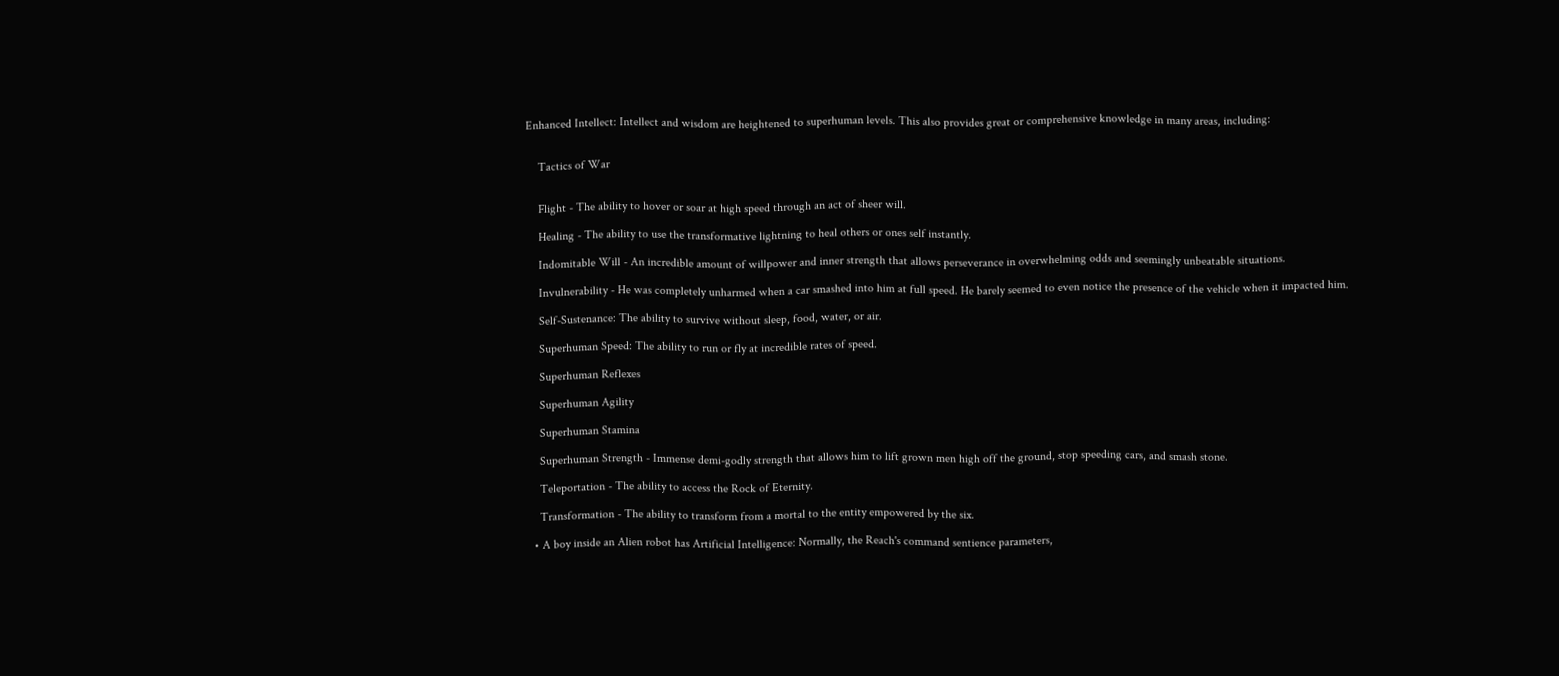Enhanced Intellect: Intellect and wisdom are heightened to superhuman levels. This also provides great or comprehensive knowledge in many areas, including:


    Tactics of War


    Flight - The ability to hover or soar at high speed through an act of sheer will.

    Healing - The ability to use the transformative lightning to heal others or ones self instantly.

    Indomitable Will - An incredible amount of willpower and inner strength that allows perseverance in overwhelming odds and seemingly unbeatable situations.

    Invulnerability - He was completely unharmed when a car smashed into him at full speed. He barely seemed to even notice the presence of the vehicle when it impacted him.

    Self-Sustenance: The ability to survive without sleep, food, water, or air.

    Superhuman Speed: The ability to run or fly at incredible rates of speed.

    Superhuman Reflexes

    Superhuman Agility

    Superhuman Stamina

    Superhuman Strength - Immense demi-godly strength that allows him to lift grown men high off the ground, stop speeding cars, and smash stone.

    Teleportation - The ability to access the Rock of Eternity.

    Transformation - The ability to transform from a mortal to the entity empowered by the six.

  • A boy inside an Alien robot has Artificial Intelligence: Normally, the Reach's command sentience parameters,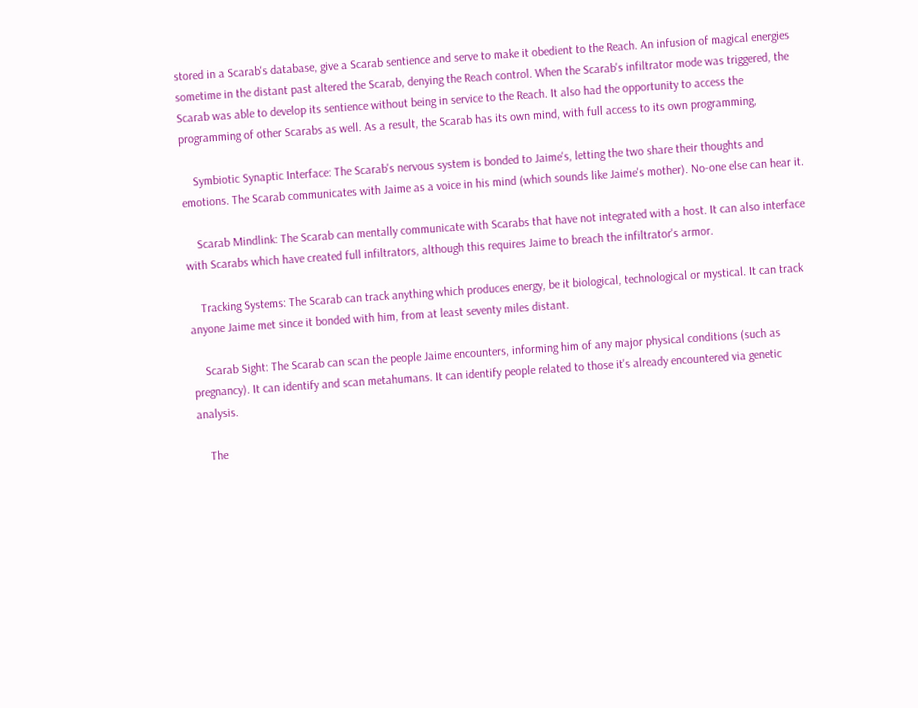stored in a Scarab's database, give a Scarab sentience and serve to make it obedient to the Reach. An infusion of magical energies sometime in the distant past altered the Scarab, denying the Reach control. When the Scarab's infiltrator mode was triggered, the Scarab was able to develop its sentience without being in service to the Reach. It also had the opportunity to access the programming of other Scarabs as well. As a result, the Scarab has its own mind, with full access to its own programming,

    Symbiotic Synaptic Interface: The Scarab's nervous system is bonded to Jaime's, letting the two share their thoughts and emotions. The Scarab communicates with Jaime as a voice in his mind (which sounds like Jaime's mother). No-one else can hear it.

    Scarab Mindlink: The Scarab can mentally communicate with Scarabs that have not integrated with a host. It can also interface with Scarabs which have created full infiltrators, although this requires Jaime to breach the infiltrator's armor.

    Tracking Systems: The Scarab can track anything which produces energy, be it biological, technological or mystical. It can track anyone Jaime met since it bonded with him, from at least seventy miles distant.

    Scarab Sight: The Scarab can scan the people Jaime encounters, informing him of any major physical conditions (such as pregnancy). It can identify and scan metahumans. It can identify people related to those it's already encountered via genetic analysis.

    The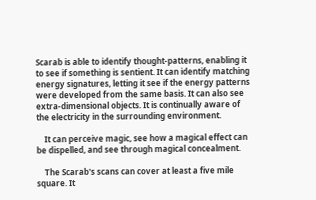Scarab is able to identify thought-patterns, enabling it to see if something is sentient. It can identify matching energy signatures, letting it see if the energy patterns were developed from the same basis. It can also see extra-dimensional objects. It is continually aware of the electricity in the surrounding environment.

    It can perceive magic, see how a magical effect can be dispelled, and see through magical concealment.

    The Scarab's scans can cover at least a five mile square. It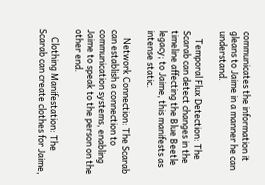communicates the information it gleans to Jaime in a manner he can understand.

    Temporal Flux Detection: The Scarab can detect changes in the timeline affecting the Blue Beetle legacy; to Jaime, this manifests as intense static.

    Network Connection: The Scarab can establish a connection to communication systems, enabling Jaime to speak to the person on the other end.

    Clothing Manifestation: The Scarab can create clothes for Jaime,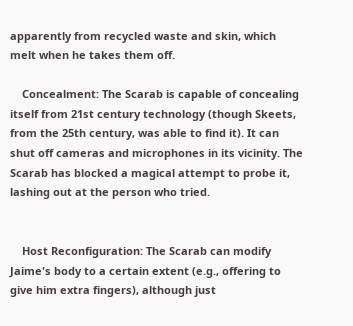apparently from recycled waste and skin, which melt when he takes them off.

    Concealment: The Scarab is capable of concealing itself from 21st century technology (though Skeets, from the 25th century, was able to find it). It can shut off cameras and microphones in its vicinity. The Scarab has blocked a magical attempt to probe it, lashing out at the person who tried.


    Host Reconfiguration: The Scarab can modify Jaime's body to a certain extent (e.g., offering to give him extra fingers), although just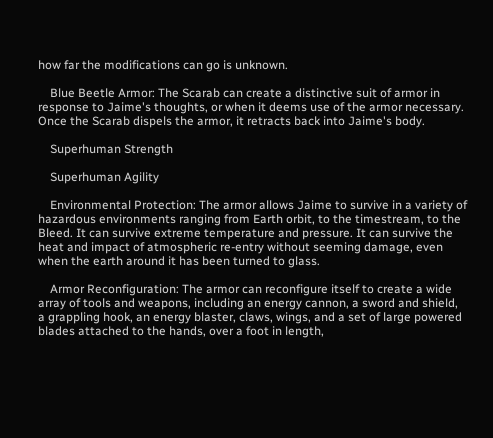how far the modifications can go is unknown.

    Blue Beetle Armor: The Scarab can create a distinctive suit of armor in response to Jaime's thoughts, or when it deems use of the armor necessary. Once the Scarab dispels the armor, it retracts back into Jaime's body.

    Superhuman Strength

    Superhuman Agility

    Environmental Protection: The armor allows Jaime to survive in a variety of hazardous environments ranging from Earth orbit, to the timestream, to the Bleed. It can survive extreme temperature and pressure. It can survive the heat and impact of atmospheric re-entry without seeming damage, even when the earth around it has been turned to glass.

    Armor Reconfiguration: The armor can reconfigure itself to create a wide array of tools and weapons, including an energy cannon, a sword and shield, a grappling hook, an energy blaster, claws, wings, and a set of large powered blades attached to the hands, over a foot in length,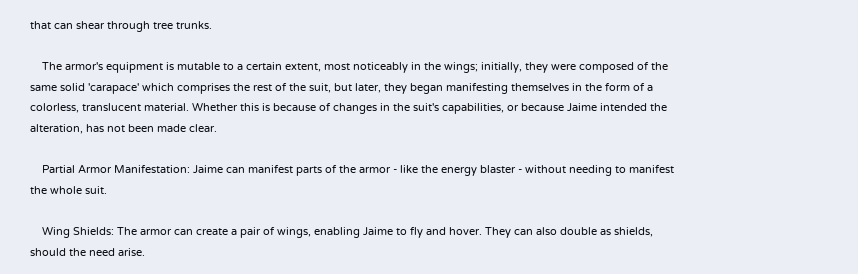that can shear through tree trunks.

    The armor's equipment is mutable to a certain extent, most noticeably in the wings; initially, they were composed of the same solid 'carapace' which comprises the rest of the suit, but later, they began manifesting themselves in the form of a colorless, translucent material. Whether this is because of changes in the suit's capabilities, or because Jaime intended the alteration, has not been made clear.

    Partial Armor Manifestation: Jaime can manifest parts of the armor - like the energy blaster - without needing to manifest the whole suit.

    Wing Shields: The armor can create a pair of wings, enabling Jaime to fly and hover. They can also double as shields, should the need arise.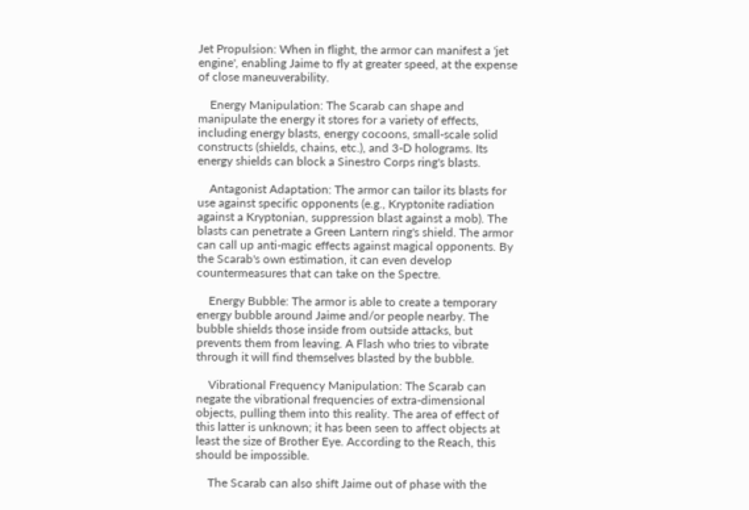Jet Propulsion: When in flight, the armor can manifest a 'jet engine', enabling Jaime to fly at greater speed, at the expense of close maneuverability.

    Energy Manipulation: The Scarab can shape and manipulate the energy it stores for a variety of effects, including energy blasts, energy cocoons, small-scale solid constructs (shields, chains, etc.), and 3-D holograms. Its energy shields can block a Sinestro Corps ring's blasts.

    Antagonist Adaptation: The armor can tailor its blasts for use against specific opponents (e.g., Kryptonite radiation against a Kryptonian, suppression blast against a mob). The blasts can penetrate a Green Lantern ring's shield. The armor can call up anti-magic effects against magical opponents. By the Scarab's own estimation, it can even develop countermeasures that can take on the Spectre.

    Energy Bubble: The armor is able to create a temporary energy bubble around Jaime and/or people nearby. The bubble shields those inside from outside attacks, but prevents them from leaving. A Flash who tries to vibrate through it will find themselves blasted by the bubble.

    Vibrational Frequency Manipulation: The Scarab can negate the vibrational frequencies of extra-dimensional objects, pulling them into this reality. The area of effect of this latter is unknown; it has been seen to affect objects at least the size of Brother Eye. According to the Reach, this should be impossible.

    The Scarab can also shift Jaime out of phase with the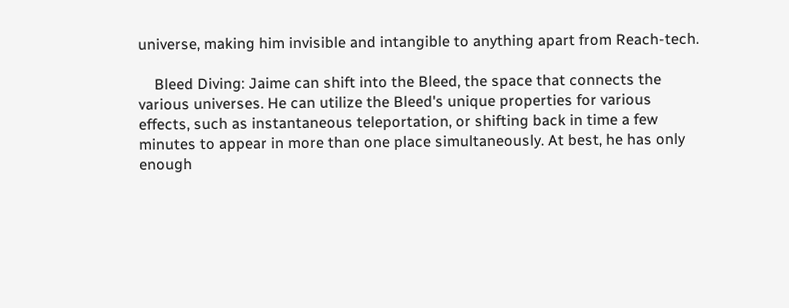universe, making him invisible and intangible to anything apart from Reach-tech.

    Bleed Diving: Jaime can shift into the Bleed, the space that connects the various universes. He can utilize the Bleed's unique properties for various effects, such as instantaneous teleportation, or shifting back in time a few minutes to appear in more than one place simultaneously. At best, he has only enough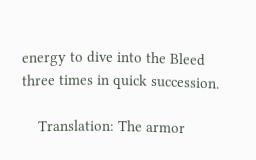energy to dive into the Bleed three times in quick succession.

    Translation: The armor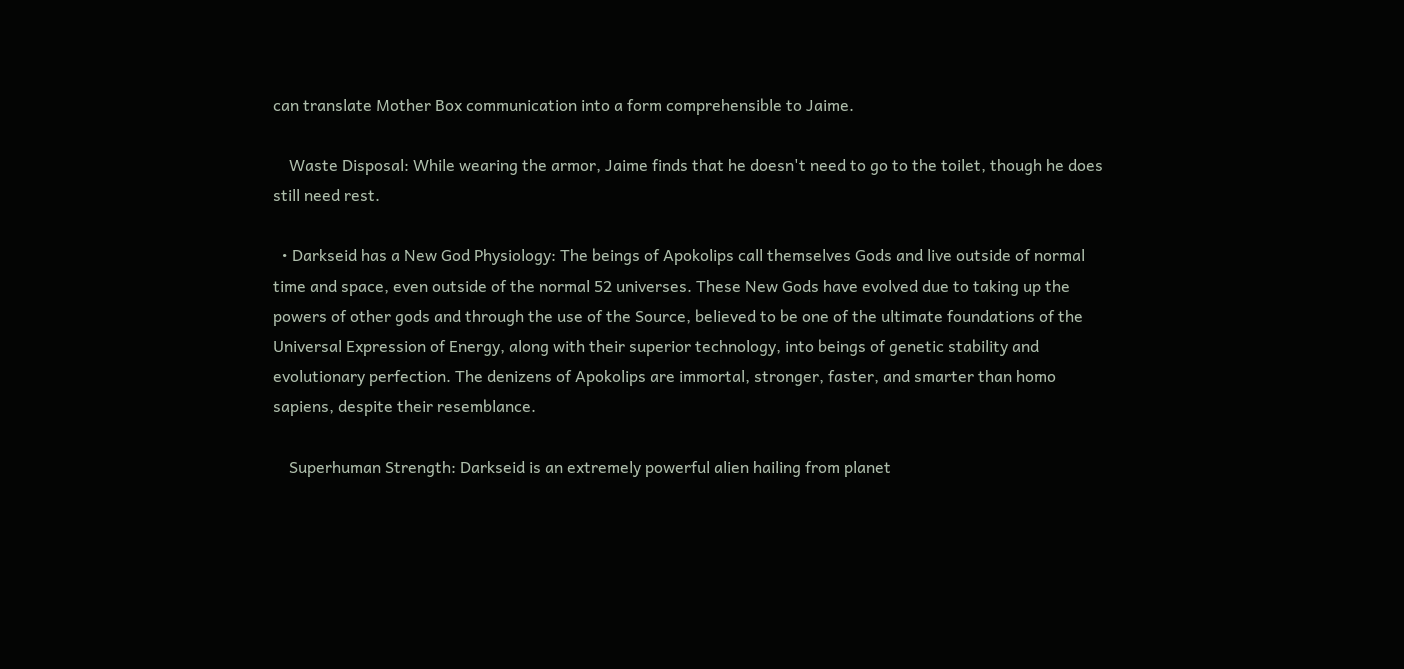can translate Mother Box communication into a form comprehensible to Jaime.

    Waste Disposal: While wearing the armor, Jaime finds that he doesn't need to go to the toilet, though he does still need rest.

  • Darkseid has a New God Physiology: The beings of Apokolips call themselves Gods and live outside of normal time and space, even outside of the normal 52 universes. These New Gods have evolved due to taking up the powers of other gods and through the use of the Source, believed to be one of the ultimate foundations of the Universal Expression of Energy, along with their superior technology, into beings of genetic stability and evolutionary perfection. The denizens of Apokolips are immortal, stronger, faster, and smarter than homo sapiens, despite their resemblance.

    Superhuman Strength: Darkseid is an extremely powerful alien hailing from planet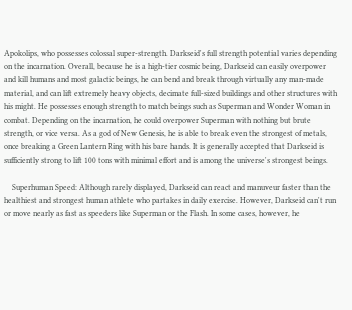Apokolips, who possesses colossal super-strength. Darkseid's full strength potential varies depending on the incarnation. Overall, because he is a high-tier cosmic being, Darkseid can easily overpower and kill humans and most galactic beings, he can bend and break through virtually any man-made material, and can lift extremely heavy objects, decimate full-sized buildings and other structures with his might. He possesses enough strength to match beings such as Superman and Wonder Woman in combat. Depending on the incarnation, he could overpower Superman with nothing but brute strength, or vice versa. As a god of New Genesis, he is able to break even the strongest of metals, once breaking a Green Lantern Ring with his bare hands. It is generally accepted that Darkseid is sufficiently strong to lift 100 tons with minimal effort and is among the universe's strongest beings.

    Superhuman Speed: Although rarely displayed, Darkseid can react and manuveur faster than the healthiest and strongest human athlete who partakes in daily exercise. However, Darkseid can't run or move nearly as fast as speeders like Superman or the Flash. In some cases, however, he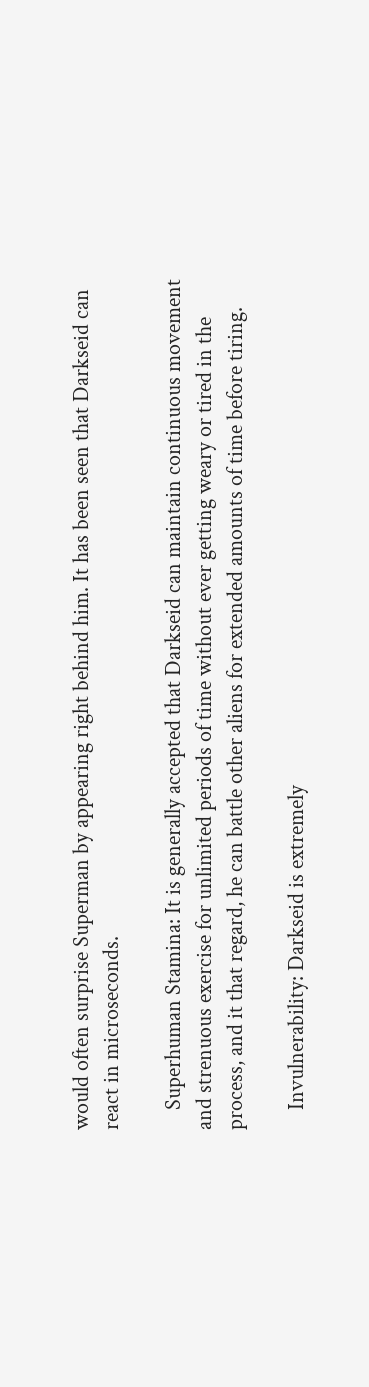would often surprise Superman by appearing right behind him. It has been seen that Darkseid can react in microseconds.

    Superhuman Stamina: It is generally accepted that Darkseid can maintain continuous movement and strenuous exercise for unlimited periods of time without ever getting weary or tired in the process, and it that regard, he can battle other aliens for extended amounts of time before tiring.

    Invulnerability: Darkseid is extremely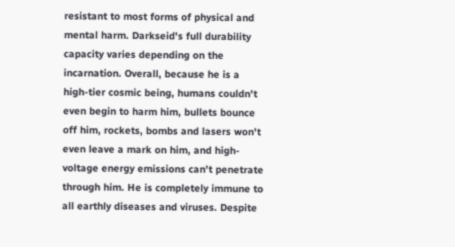resistant to most forms of physical and mental harm. Darkseid's full durability capacity varies depending on the incarnation. Overall, because he is a high-tier cosmic being, humans couldn't even begin to harm him, bullets bounce off him, rockets, bombs and lasers won't even leave a mark on him, and high-voltage energy emissions can't penetrate through him. He is completely immune to all earthly diseases and viruses. Despite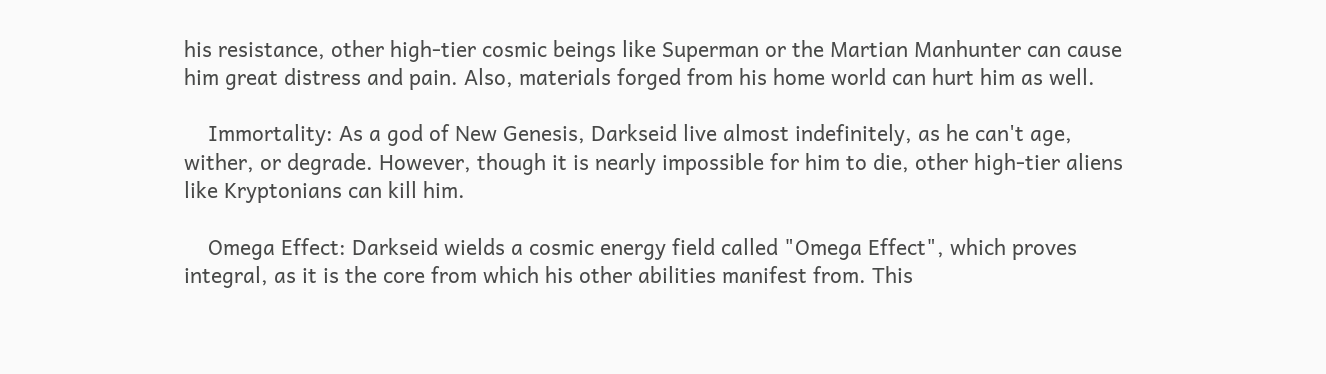his resistance, other high-tier cosmic beings like Superman or the Martian Manhunter can cause him great distress and pain. Also, materials forged from his home world can hurt him as well.

    Immortality: As a god of New Genesis, Darkseid live almost indefinitely, as he can't age, wither, or degrade. However, though it is nearly impossible for him to die, other high-tier aliens like Kryptonians can kill him.

    Omega Effect: Darkseid wields a cosmic energy field called "Omega Effect", which proves integral, as it is the core from which his other abilities manifest from. This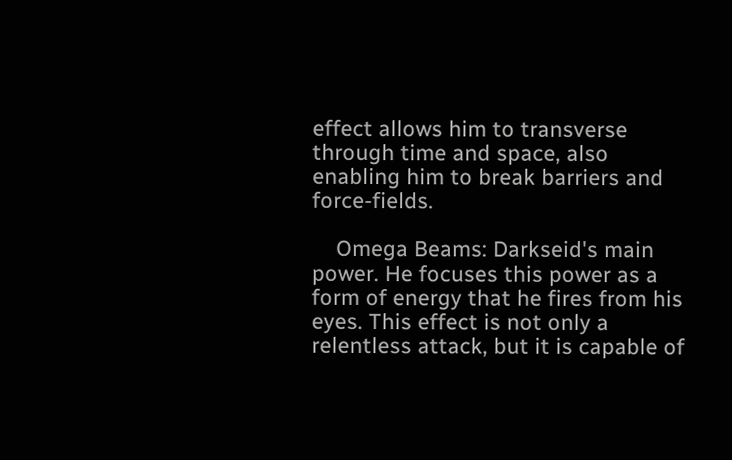effect allows him to transverse through time and space, also enabling him to break barriers and force-fields.

    Omega Beams: Darkseid's main power. He focuses this power as a form of energy that he fires from his eyes. This effect is not only a relentless attack, but it is capable of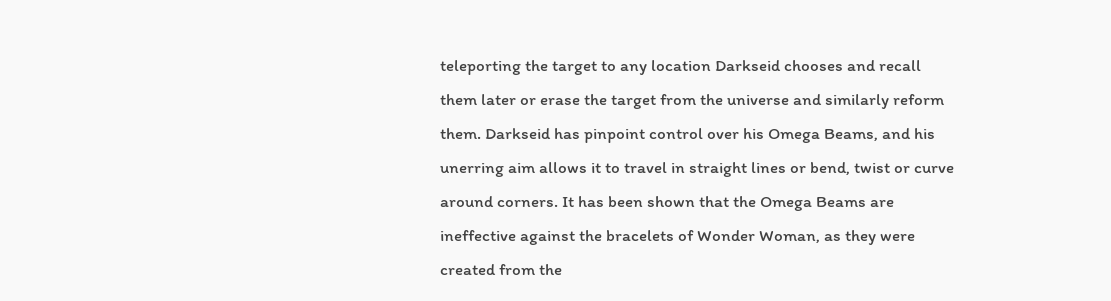teleporting the target to any location Darkseid chooses and recall them later or erase the target from the universe and similarly reform them. Darkseid has pinpoint control over his Omega Beams, and his unerring aim allows it to travel in straight lines or bend, twist or curve around corners. It has been shown that the Omega Beams are ineffective against the bracelets of Wonder Woman, as they were created from the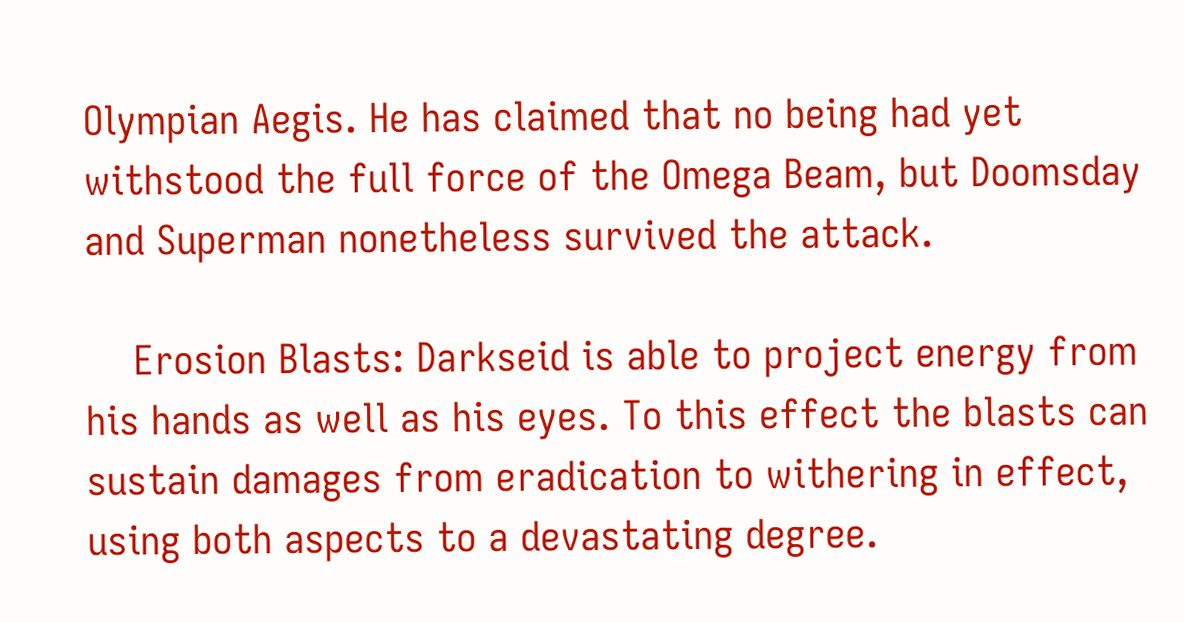Olympian Aegis. He has claimed that no being had yet withstood the full force of the Omega Beam, but Doomsday and Superman nonetheless survived the attack.

    Erosion Blasts: Darkseid is able to project energy from his hands as well as his eyes. To this effect the blasts can sustain damages from eradication to withering in effect, using both aspects to a devastating degree.